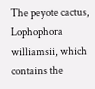The peyote cactus, Lophophora williamsii, which contains the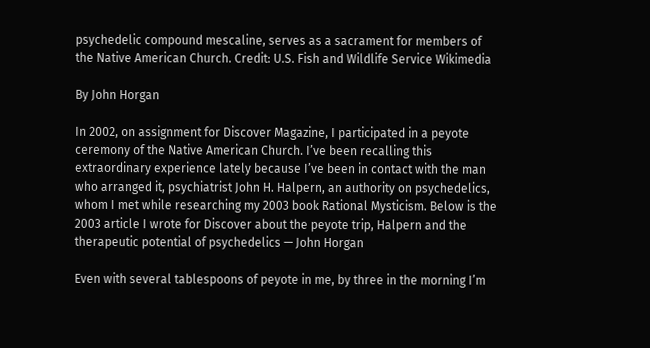psychedelic compound mescaline, serves as a sacrament for members of the Native American Church. Credit: U.S. Fish and Wildlife Service Wikimedia

By John Horgan

In 2002, on assignment for Discover Magazine, I participated in a peyote ceremony of the Native American Church. I’ve been recalling this extraordinary experience lately because I’ve been in contact with the man who arranged it, psychiatrist John H. Halpern, an authority on psychedelics, whom I met while researching my 2003 book Rational Mysticism. Below is the 2003 article I wrote for Discover about the peyote trip, Halpern and the therapeutic potential of psychedelics — John Horgan

Even with several tablespoons of peyote in me, by three in the morning I’m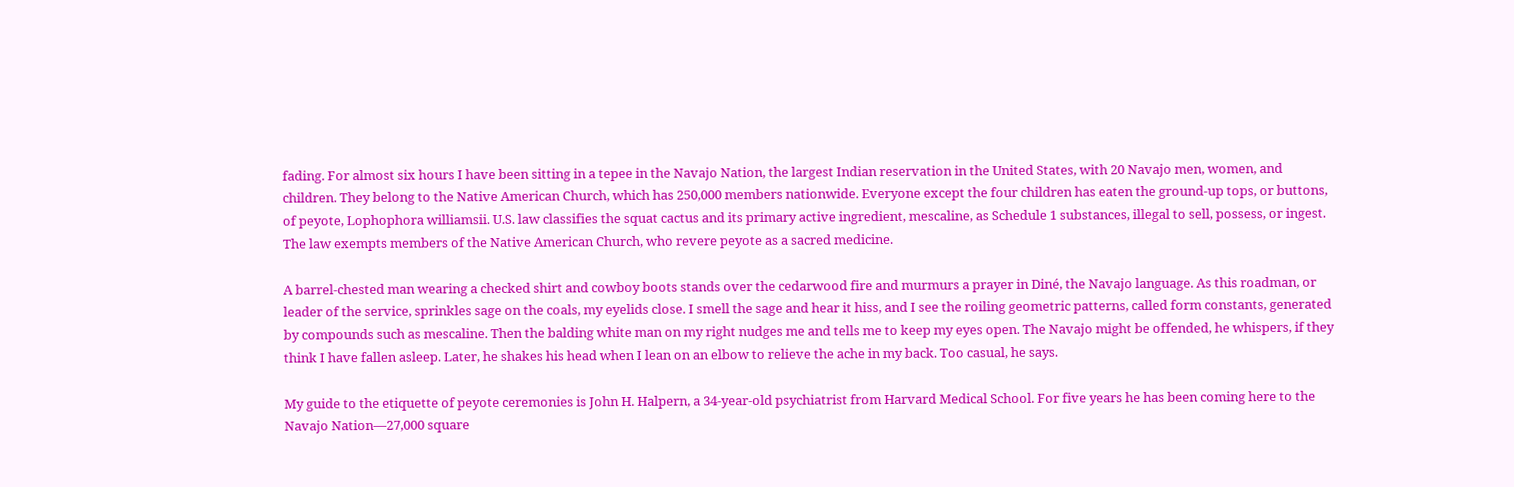fading. For almost six hours I have been sitting in a tepee in the Navajo Nation, the largest Indian reservation in the United States, with 20 Navajo men, women, and children. They belong to the Native American Church, which has 250,000 members nationwide. Everyone except the four children has eaten the ground-up tops, or buttons, of peyote, Lophophora williamsii. U.S. law classifies the squat cactus and its primary active ingredient, mescaline, as Schedule 1 substances, illegal to sell, possess, or ingest. The law exempts members of the Native American Church, who revere peyote as a sacred medicine.

A barrel-chested man wearing a checked shirt and cowboy boots stands over the cedarwood fire and murmurs a prayer in Diné, the Navajo language. As this roadman, or leader of the service, sprinkles sage on the coals, my eyelids close. I smell the sage and hear it hiss, and I see the roiling geometric patterns, called form constants, generated by compounds such as mescaline. Then the balding white man on my right nudges me and tells me to keep my eyes open. The Navajo might be offended, he whispers, if they think I have fallen asleep. Later, he shakes his head when I lean on an elbow to relieve the ache in my back. Too casual, he says.

My guide to the etiquette of peyote ceremonies is John H. Halpern, a 34-year-old psychiatrist from Harvard Medical School. For five years he has been coming here to the Navajo Nation—27,000 square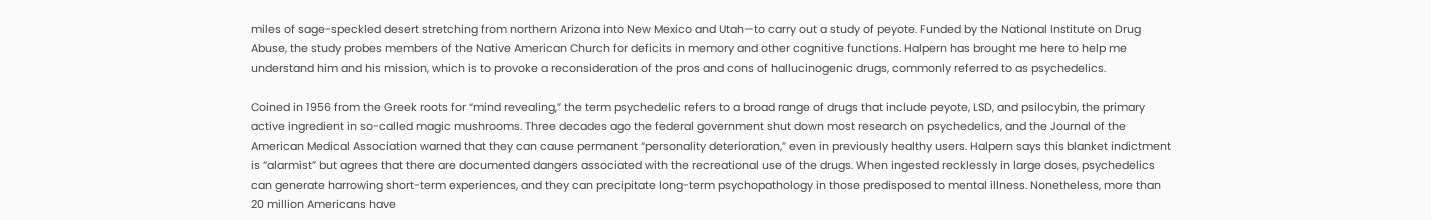miles of sage-speckled desert stretching from northern Arizona into New Mexico and Utah—to carry out a study of peyote. Funded by the National Institute on Drug Abuse, the study probes members of the Native American Church for deficits in memory and other cognitive functions. Halpern has brought me here to help me understand him and his mission, which is to provoke a reconsideration of the pros and cons of hallucinogenic drugs, commonly referred to as psychedelics.

Coined in 1956 from the Greek roots for “mind revealing,” the term psychedelic refers to a broad range of drugs that include peyote, LSD, and psilocybin, the primary active ingredient in so-called magic mushrooms. Three decades ago the federal government shut down most research on psychedelics, and the Journal of the American Medical Association warned that they can cause permanent “personality deterioration,” even in previously healthy users. Halpern says this blanket indictment is “alarmist” but agrees that there are documented dangers associated with the recreational use of the drugs. When ingested recklessly in large doses, psychedelics can generate harrowing short-term experiences, and they can precipitate long-term psychopathology in those predisposed to mental illness. Nonetheless, more than 20 million Americans have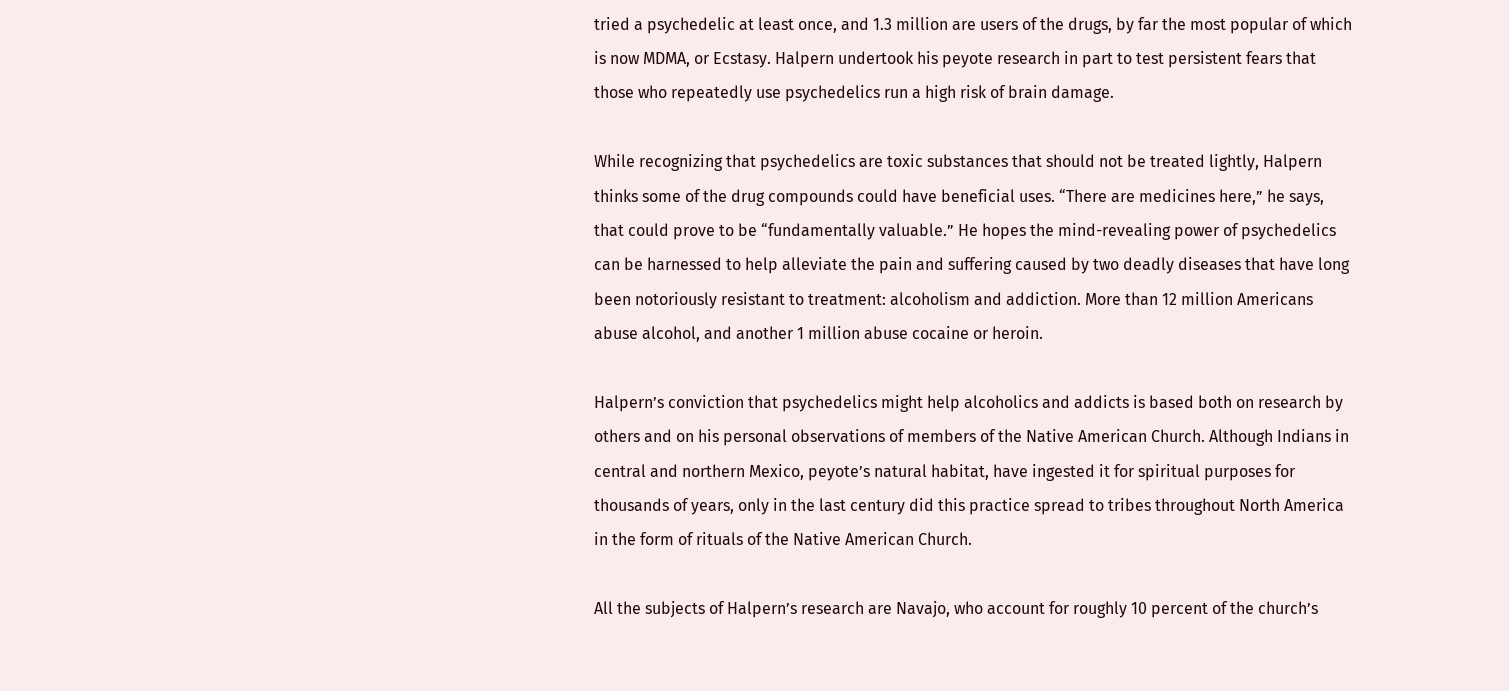tried a psychedelic at least once, and 1.3 million are users of the drugs, by far the most popular of which is now MDMA, or Ecstasy. Halpern undertook his peyote research in part to test persistent fears that those who repeatedly use psychedelics run a high risk of brain damage.

While recognizing that psychedelics are toxic substances that should not be treated lightly, Halpern thinks some of the drug compounds could have beneficial uses. “There are medicines here,” he says, that could prove to be “fundamentally valuable.” He hopes the mind-revealing power of psychedelics can be harnessed to help alleviate the pain and suffering caused by two deadly diseases that have long been notoriously resistant to treatment: alcoholism and addiction. More than 12 million Americans abuse alcohol, and another 1 million abuse cocaine or heroin.

Halpern’s conviction that psychedelics might help alcoholics and addicts is based both on research by others and on his personal observations of members of the Native American Church. Although Indians in central and northern Mexico, peyote’s natural habitat, have ingested it for spiritual purposes for thousands of years, only in the last century did this practice spread to tribes throughout North America in the form of rituals of the Native American Church.

All the subjects of Halpern’s research are Navajo, who account for roughly 10 percent of the church’s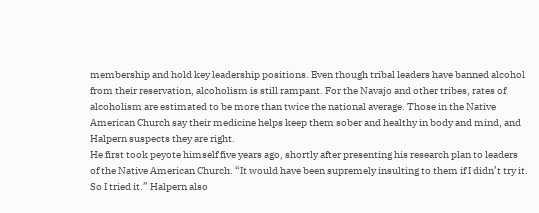membership and hold key leadership positions. Even though tribal leaders have banned alcohol from their reservation, alcoholism is still rampant. For the Navajo and other tribes, rates of alcoholism are estimated to be more than twice the national average. Those in the Native American Church say their medicine helps keep them sober and healthy in body and mind, and Halpern suspects they are right.
He first took peyote himself five years ago, shortly after presenting his research plan to leaders of the Native American Church. “It would have been supremely insulting to them if I didn’t try it. So I tried it.” Halpern also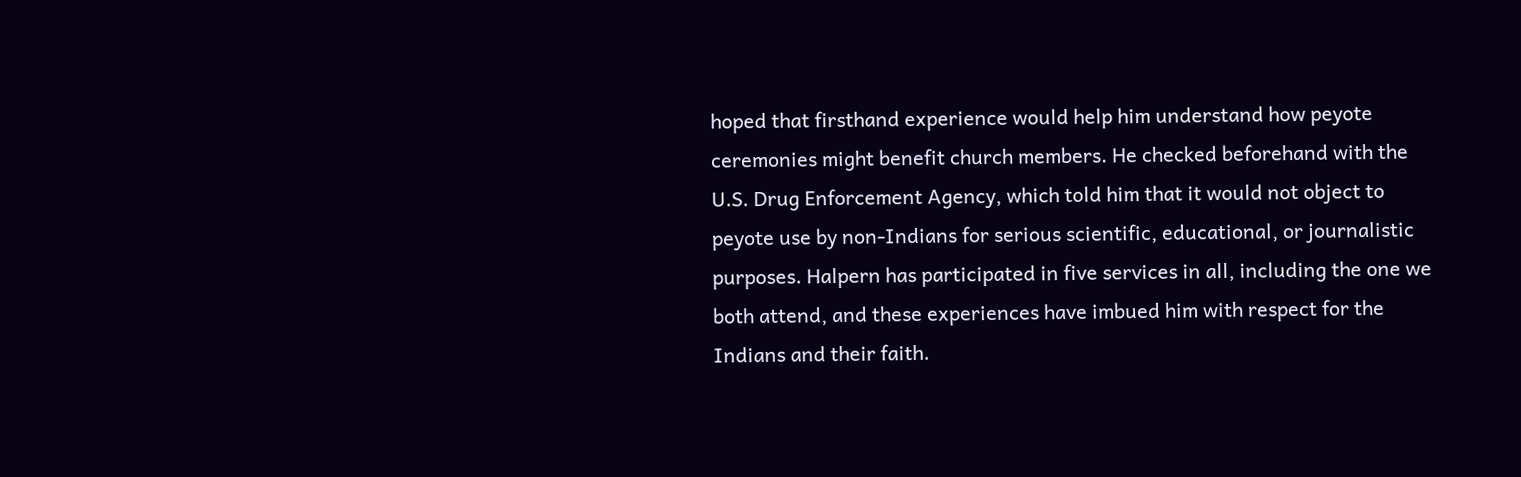hoped that firsthand experience would help him understand how peyote ceremonies might benefit church members. He checked beforehand with the U.S. Drug Enforcement Agency, which told him that it would not object to peyote use by non-Indians for serious scientific, educational, or journalistic purposes. Halpern has participated in five services in all, including the one we both attend, and these experiences have imbued him with respect for the Indians and their faith.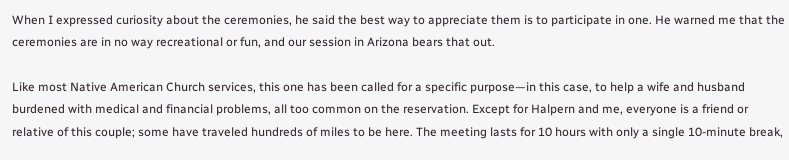When I expressed curiosity about the ceremonies, he said the best way to appreciate them is to participate in one. He warned me that the ceremonies are in no way recreational or fun, and our session in Arizona bears that out.

Like most Native American Church services, this one has been called for a specific purpose—in this case, to help a wife and husband burdened with medical and financial problems, all too common on the reservation. Except for Halpern and me, everyone is a friend or relative of this couple; some have traveled hundreds of miles to be here. The meeting lasts for 10 hours with only a single 10-minute break,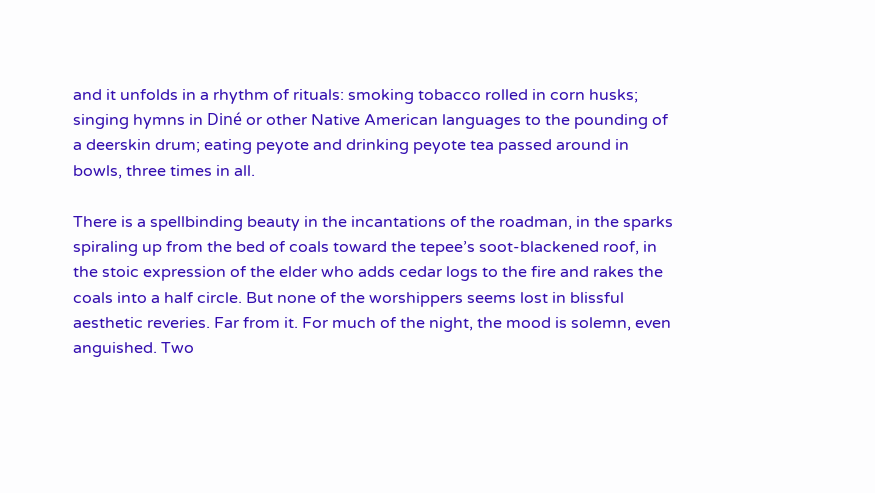and it unfolds in a rhythm of rituals: smoking tobacco rolled in corn husks; singing hymns in Diné or other Native American languages to the pounding of a deerskin drum; eating peyote and drinking peyote tea passed around in bowls, three times in all.

There is a spellbinding beauty in the incantations of the roadman, in the sparks spiraling up from the bed of coals toward the tepee’s soot-blackened roof, in the stoic expression of the elder who adds cedar logs to the fire and rakes the coals into a half circle. But none of the worshippers seems lost in blissful aesthetic reveries. Far from it. For much of the night, the mood is solemn, even anguished. Two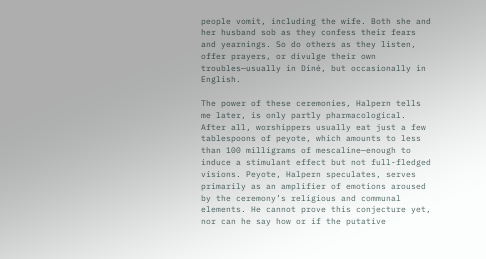people vomit, including the wife. Both she and her husband sob as they confess their fears and yearnings. So do others as they listen, offer prayers, or divulge their own troubles—usually in Diné, but occasionally in English.

The power of these ceremonies, Halpern tells me later, is only partly pharmacological. After all, worshippers usually eat just a few tablespoons of peyote, which amounts to less than 100 milligrams of mescaline—enough to induce a stimulant effect but not full-fledged visions. Peyote, Halpern speculates, serves primarily as an amplifier of emotions aroused by the ceremony’s religious and communal elements. He cannot prove this conjecture yet, nor can he say how or if the putative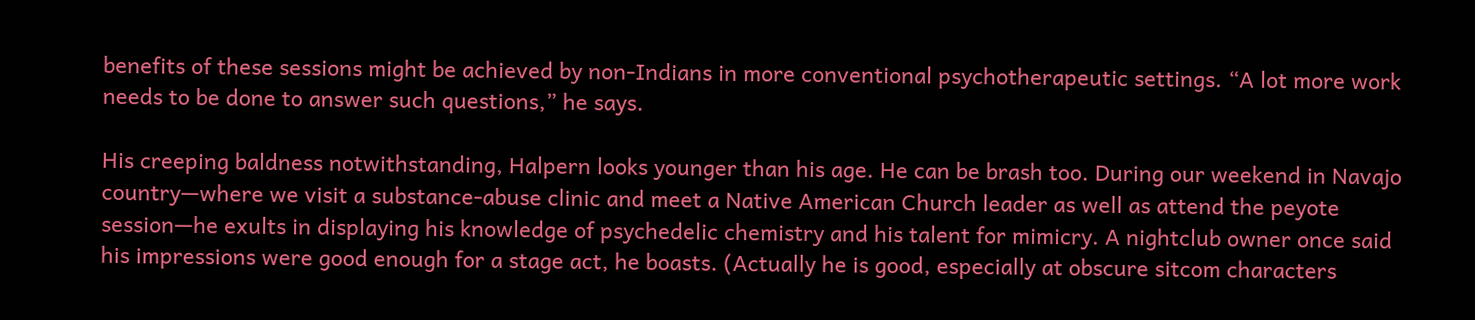benefits of these sessions might be achieved by non-Indians in more conventional psychotherapeutic settings. “A lot more work needs to be done to answer such questions,” he says.

His creeping baldness notwithstanding, Halpern looks younger than his age. He can be brash too. During our weekend in Navajo country—where we visit a substance-abuse clinic and meet a Native American Church leader as well as attend the peyote session—he exults in displaying his knowledge of psychedelic chemistry and his talent for mimicry. A nightclub owner once said his impressions were good enough for a stage act, he boasts. (Actually he is good, especially at obscure sitcom characters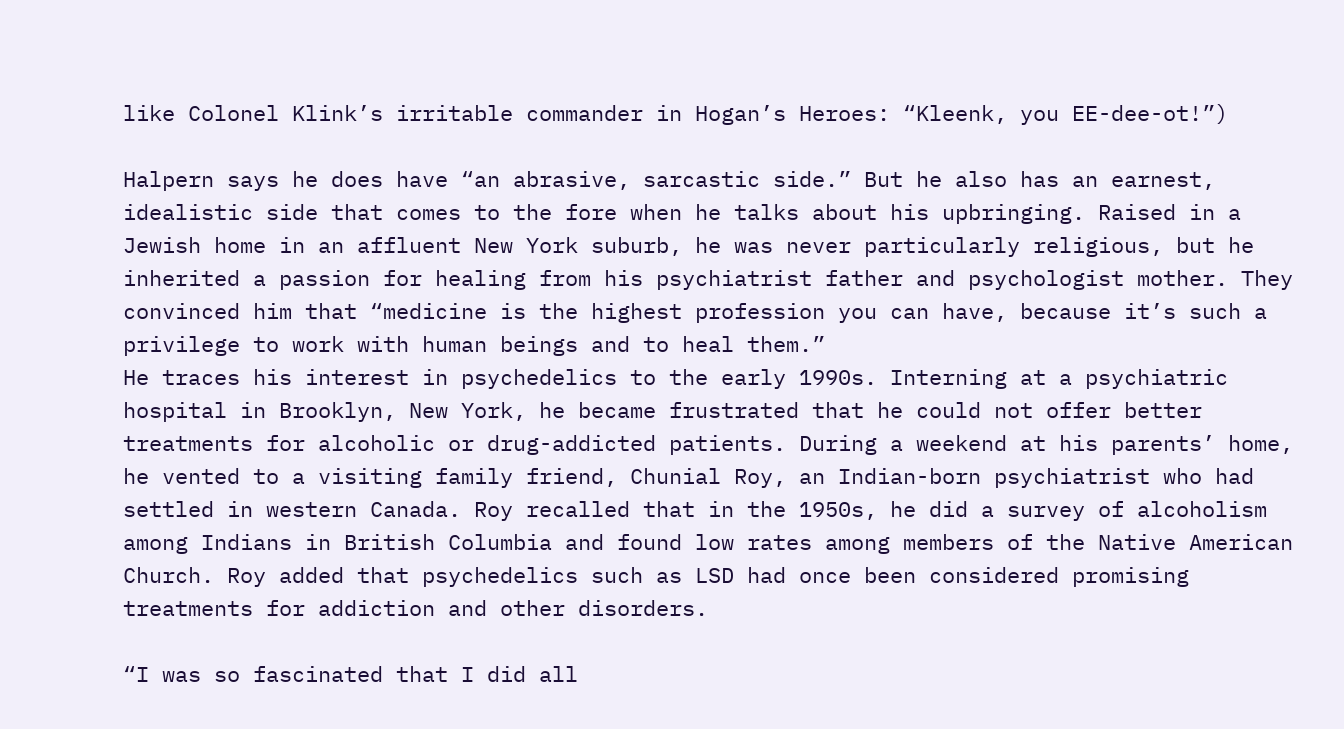like Colonel Klink’s irritable commander in Hogan’s Heroes: “Kleenk, you EE-dee-ot!”)

Halpern says he does have “an abrasive, sarcastic side.” But he also has an earnest, idealistic side that comes to the fore when he talks about his upbringing. Raised in a Jewish home in an affluent New York suburb, he was never particularly religious, but he inherited a passion for healing from his psychiatrist father and psychologist mother. They convinced him that “medicine is the highest profession you can have, because it’s such a privilege to work with human beings and to heal them.”
He traces his interest in psychedelics to the early 1990s. Interning at a psychiatric hospital in Brooklyn, New York, he became frustrated that he could not offer better treatments for alcoholic or drug-addicted patients. During a weekend at his parents’ home, he vented to a visiting family friend, Chunial Roy, an Indian-born psychiatrist who had settled in western Canada. Roy recalled that in the 1950s, he did a survey of alcoholism among Indians in British Columbia and found low rates among members of the Native American Church. Roy added that psychedelics such as LSD had once been considered promising treatments for addiction and other disorders.

“I was so fascinated that I did all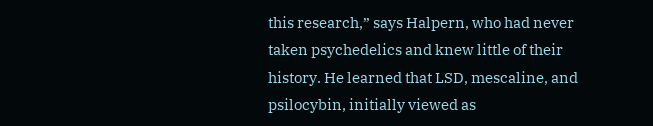this research,” says Halpern, who had never taken psychedelics and knew little of their history. He learned that LSD, mescaline, and psilocybin, initially viewed as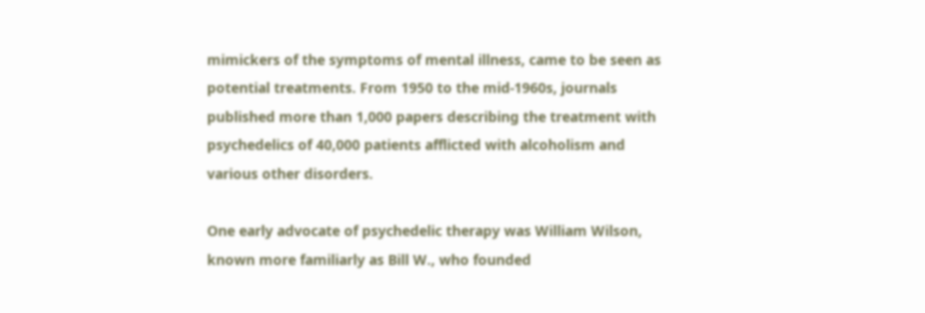mimickers of the symptoms of mental illness, came to be seen as potential treatments. From 1950 to the mid-1960s, journals published more than 1,000 papers describing the treatment with psychedelics of 40,000 patients afflicted with alcoholism and various other disorders.

One early advocate of psychedelic therapy was William Wilson, known more familiarly as Bill W., who founded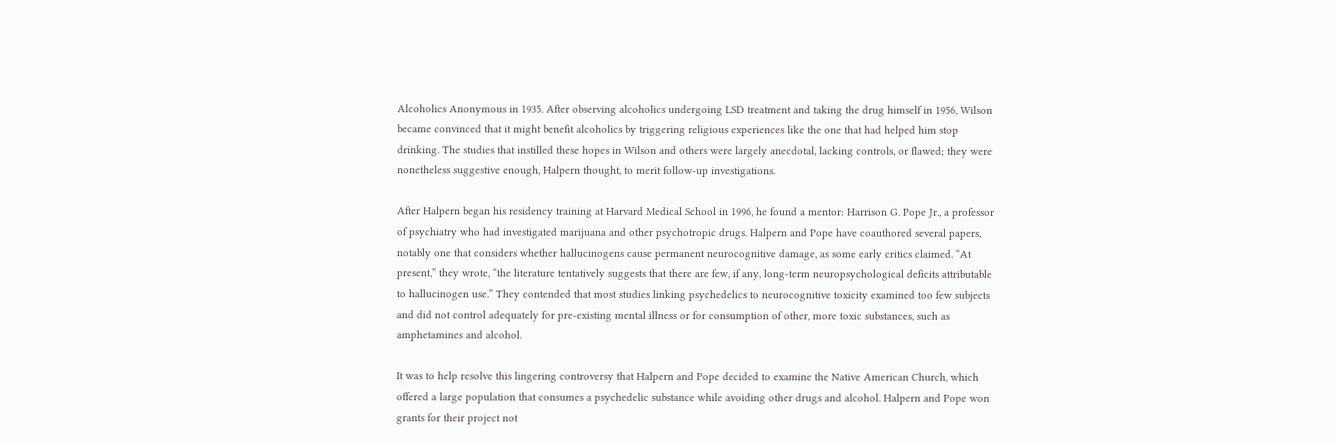Alcoholics Anonymous in 1935. After observing alcoholics undergoing LSD treatment and taking the drug himself in 1956, Wilson became convinced that it might benefit alcoholics by triggering religious experiences like the one that had helped him stop drinking. The studies that instilled these hopes in Wilson and others were largely anecdotal, lacking controls, or flawed; they were nonetheless suggestive enough, Halpern thought, to merit follow-up investigations.

After Halpern began his residency training at Harvard Medical School in 1996, he found a mentor: Harrison G. Pope Jr., a professor of psychiatry who had investigated marijuana and other psychotropic drugs. Halpern and Pope have coauthored several papers, notably one that considers whether hallucinogens cause permanent neurocognitive damage, as some early critics claimed. “At present,” they wrote, “the literature tentatively suggests that there are few, if any, long-term neuropsychological deficits attributable to hallucinogen use.” They contended that most studies linking psychedelics to neurocognitive toxicity examined too few subjects and did not control adequately for pre-existing mental illness or for consumption of other, more toxic substances, such as amphetamines and alcohol.

It was to help resolve this lingering controversy that Halpern and Pope decided to examine the Native American Church, which offered a large population that consumes a psychedelic substance while avoiding other drugs and alcohol. Halpern and Pope won grants for their project not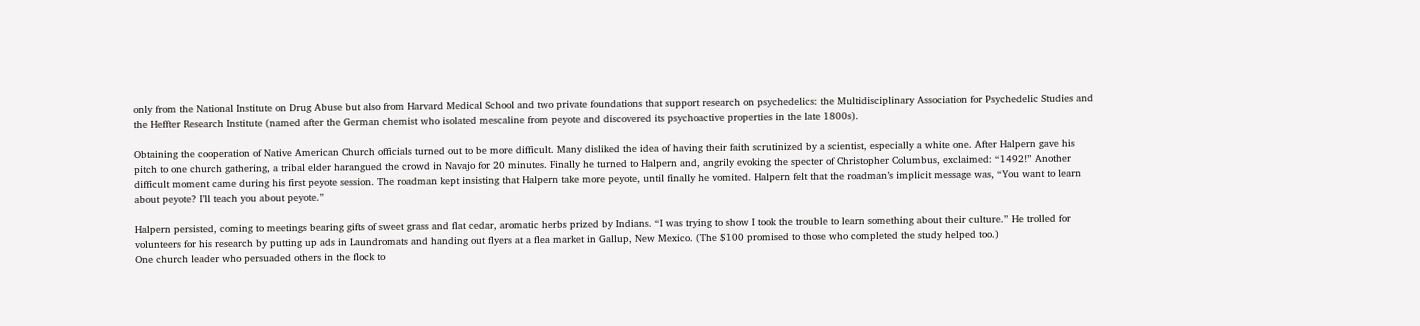only from the National Institute on Drug Abuse but also from Harvard Medical School and two private foundations that support research on psychedelics: the Multidisciplinary Association for Psychedelic Studies and the Heffter Research Institute (named after the German chemist who isolated mescaline from peyote and discovered its psychoactive properties in the late 1800s).

Obtaining the cooperation of Native American Church officials turned out to be more difficult. Many disliked the idea of having their faith scrutinized by a scientist, especially a white one. After Halpern gave his pitch to one church gathering, a tribal elder harangued the crowd in Navajo for 20 minutes. Finally he turned to Halpern and, angrily evoking the specter of Christopher Columbus, exclaimed: “1492!” Another difficult moment came during his first peyote session. The roadman kept insisting that Halpern take more peyote, until finally he vomited. Halpern felt that the roadman’s implicit message was, “You want to learn about peyote? I’ll teach you about peyote.”

Halpern persisted, coming to meetings bearing gifts of sweet grass and flat cedar, aromatic herbs prized by Indians. “I was trying to show I took the trouble to learn something about their culture.” He trolled for volunteers for his research by putting up ads in Laundromats and handing out flyers at a flea market in Gallup, New Mexico. (The $100 promised to those who completed the study helped too.)
One church leader who persuaded others in the flock to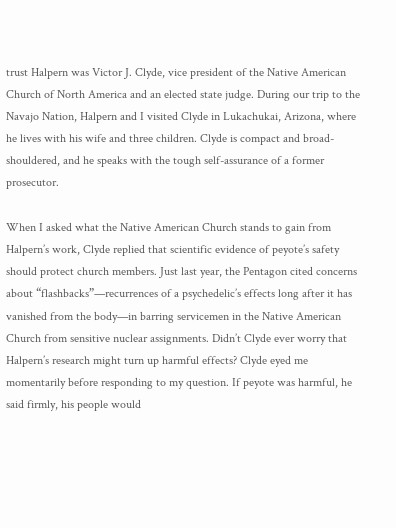trust Halpern was Victor J. Clyde, vice president of the Native American Church of North America and an elected state judge. During our trip to the Navajo Nation, Halpern and I visited Clyde in Lukachukai, Arizona, where he lives with his wife and three children. Clyde is compact and broad-shouldered, and he speaks with the tough self-assurance of a former prosecutor.

When I asked what the Native American Church stands to gain from Halpern’s work, Clyde replied that scientific evidence of peyote’s safety should protect church members. Just last year, the Pentagon cited concerns about “flashbacks”—recurrences of a psychedelic’s effects long after it has vanished from the body—in barring servicemen in the Native American Church from sensitive nuclear assignments. Didn’t Clyde ever worry that Halpern’s research might turn up harmful effects? Clyde eyed me momentarily before responding to my question. If peyote was harmful, he said firmly, his people would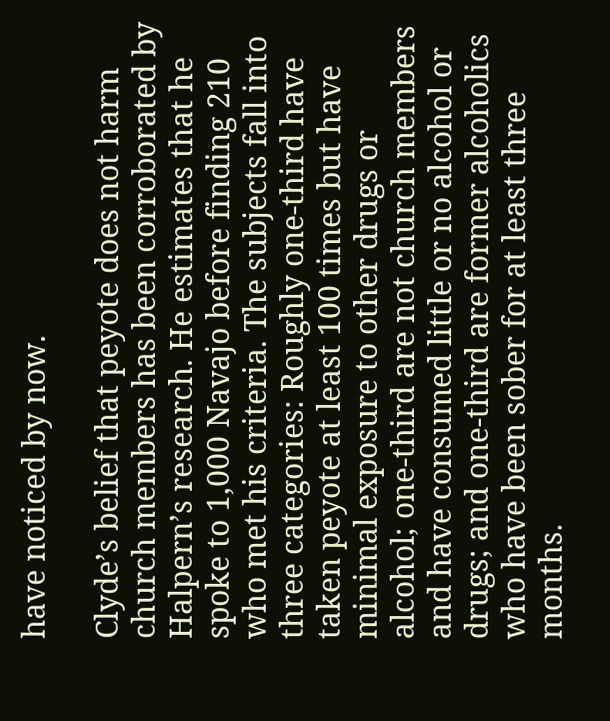have noticed by now.

Clyde’s belief that peyote does not harm church members has been corroborated by Halpern’s research. He estimates that he spoke to 1,000 Navajo before finding 210 who met his criteria. The subjects fall into three categories: Roughly one-third have taken peyote at least 100 times but have minimal exposure to other drugs or alcohol; one-third are not church members and have consumed little or no alcohol or drugs; and one-third are former alcoholics who have been sober for at least three months.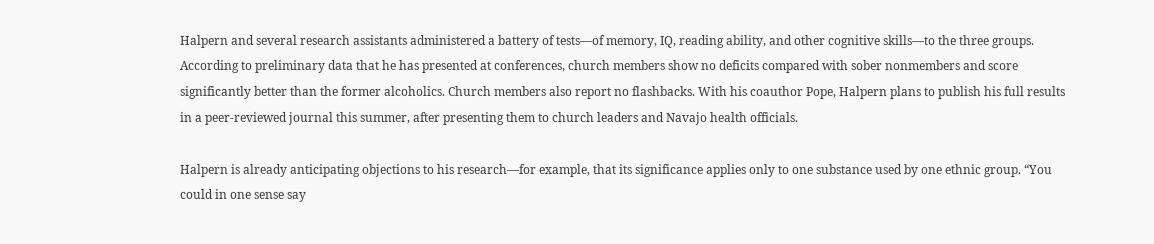Halpern and several research assistants administered a battery of tests—of memory, IQ, reading ability, and other cognitive skills—to the three groups. According to preliminary data that he has presented at conferences, church members show no deficits compared with sober nonmembers and score significantly better than the former alcoholics. Church members also report no flashbacks. With his coauthor Pope, Halpern plans to publish his full results in a peer-reviewed journal this summer, after presenting them to church leaders and Navajo health officials.

Halpern is already anticipating objections to his research—for example, that its significance applies only to one substance used by one ethnic group. “You could in one sense say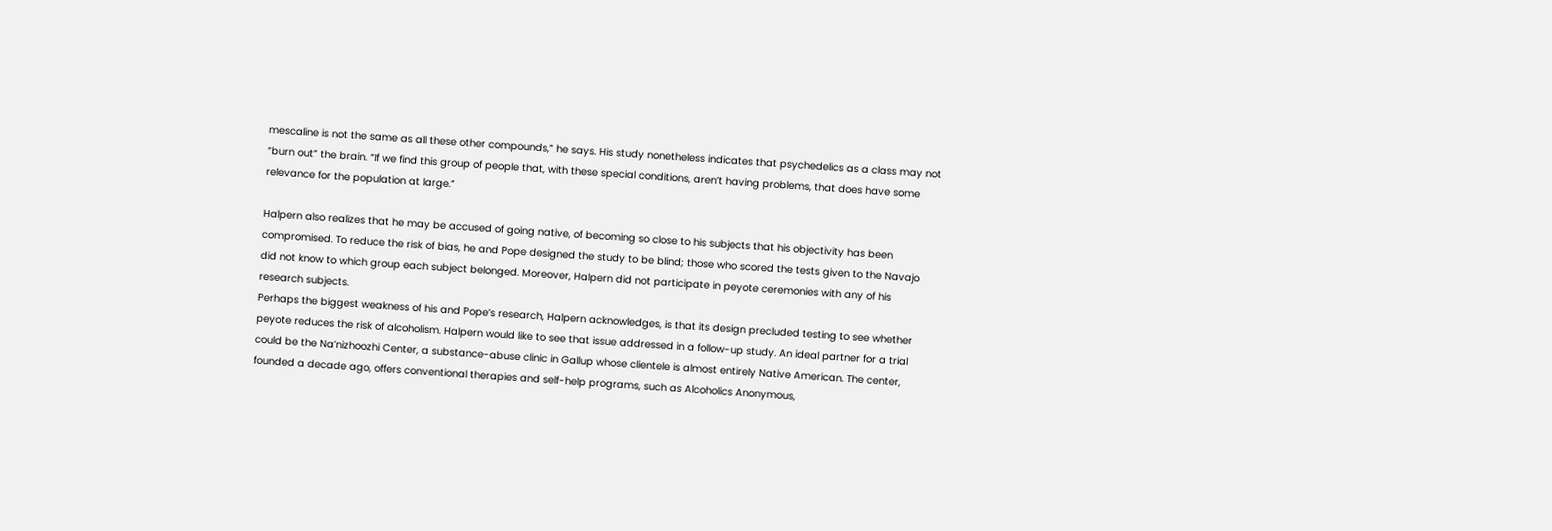mescaline is not the same as all these other compounds,” he says. His study nonetheless indicates that psychedelics as a class may not “burn out” the brain. “If we find this group of people that, with these special conditions, aren’t having problems, that does have some relevance for the population at large.”

Halpern also realizes that he may be accused of going native, of becoming so close to his subjects that his objectivity has been compromised. To reduce the risk of bias, he and Pope designed the study to be blind; those who scored the tests given to the Navajo did not know to which group each subject belonged. Moreover, Halpern did not participate in peyote ceremonies with any of his research subjects.
Perhaps the biggest weakness of his and Pope’s research, Halpern acknowledges, is that its design precluded testing to see whether peyote reduces the risk of alcoholism. Halpern would like to see that issue addressed in a follow-up study. An ideal partner for a trial could be the Na’nizhoozhi Center, a substance-abuse clinic in Gallup whose clientele is almost entirely Native American. The center, founded a decade ago, offers conventional therapies and self-help programs, such as Alcoholics Anonymous,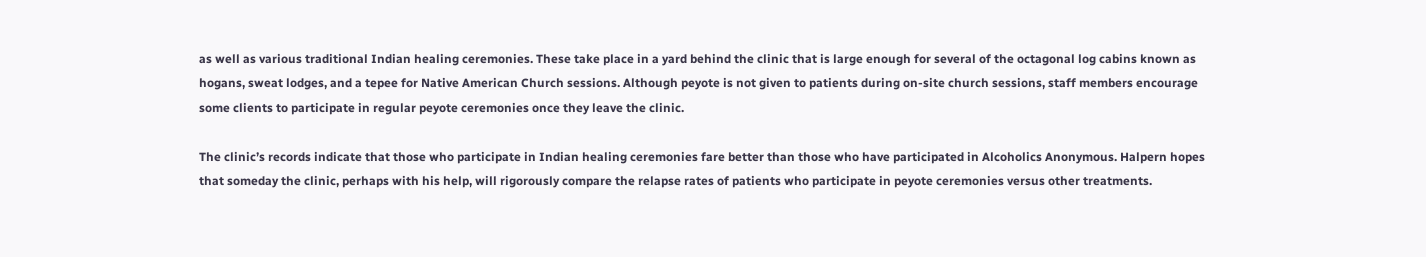as well as various traditional Indian healing ceremonies. These take place in a yard behind the clinic that is large enough for several of the octagonal log cabins known as hogans, sweat lodges, and a tepee for Native American Church sessions. Although peyote is not given to patients during on-site church sessions, staff members encourage some clients to participate in regular peyote ceremonies once they leave the clinic.

The clinic’s records indicate that those who participate in Indian healing ceremonies fare better than those who have participated in Alcoholics Anonymous. Halpern hopes that someday the clinic, perhaps with his help, will rigorously compare the relapse rates of patients who participate in peyote ceremonies versus other treatments.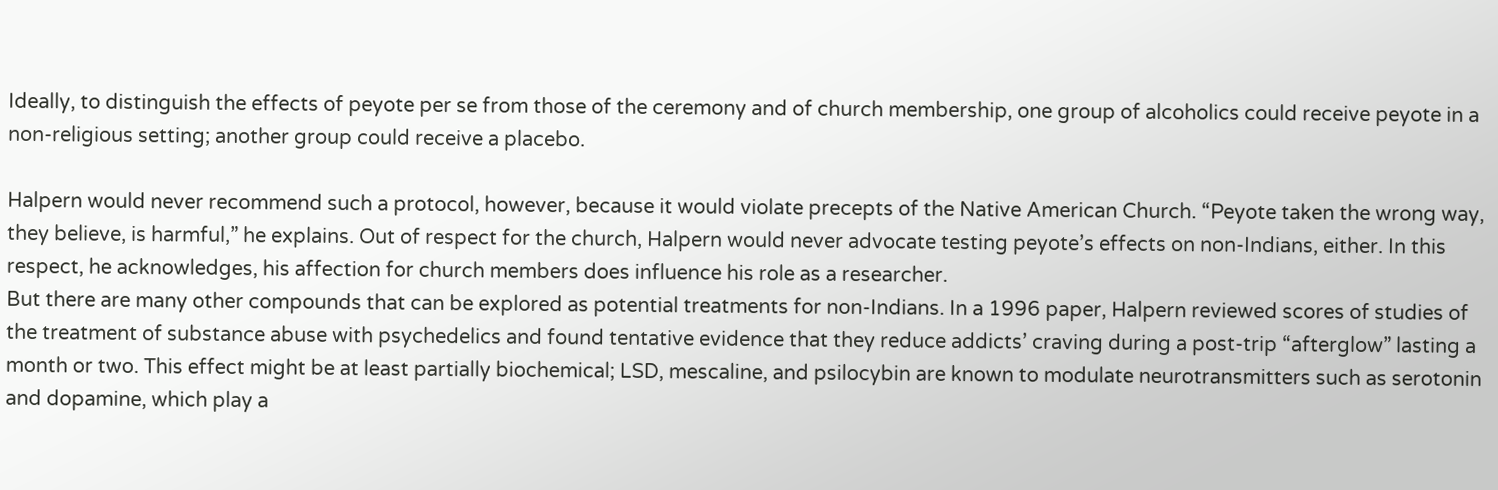Ideally, to distinguish the effects of peyote per se from those of the ceremony and of church membership, one group of alcoholics could receive peyote in a non-religious setting; another group could receive a placebo.

Halpern would never recommend such a protocol, however, because it would violate precepts of the Native American Church. “Peyote taken the wrong way, they believe, is harmful,” he explains. Out of respect for the church, Halpern would never advocate testing peyote’s effects on non-Indians, either. In this respect, he acknowledges, his affection for church members does influence his role as a researcher.
But there are many other compounds that can be explored as potential treatments for non-Indians. In a 1996 paper, Halpern reviewed scores of studies of the treatment of substance abuse with psychedelics and found tentative evidence that they reduce addicts’ craving during a post-trip “afterglow” lasting a month or two. This effect might be at least partially biochemical; LSD, mescaline, and psilocybin are known to modulate neurotransmitters such as serotonin and dopamine, which play a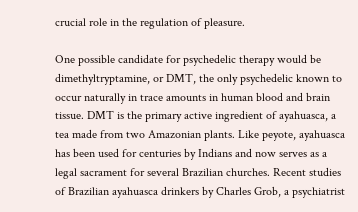crucial role in the regulation of pleasure.

One possible candidate for psychedelic therapy would be dimethyltryptamine, or DMT, the only psychedelic known to occur naturally in trace amounts in human blood and brain tissue. DMT is the primary active ingredient of ayahuasca, a tea made from two Amazonian plants. Like peyote, ayahuasca has been used for centuries by Indians and now serves as a legal sacrament for several Brazilian churches. Recent studies of Brazilian ayahuasca drinkers by Charles Grob, a psychiatrist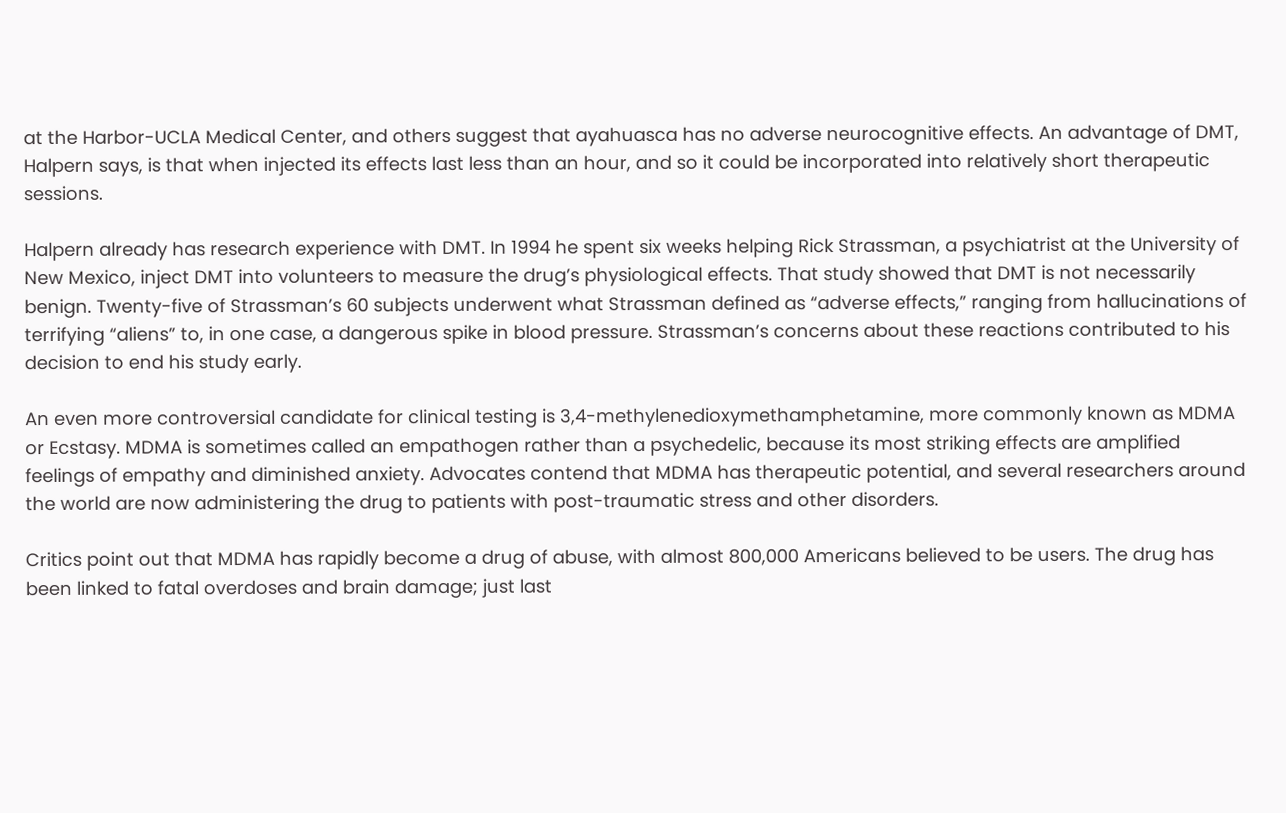at the Harbor-UCLA Medical Center, and others suggest that ayahuasca has no adverse neurocognitive effects. An advantage of DMT, Halpern says, is that when injected its effects last less than an hour, and so it could be incorporated into relatively short therapeutic sessions.

Halpern already has research experience with DMT. In 1994 he spent six weeks helping Rick Strassman, a psychiatrist at the University of New Mexico, inject DMT into volunteers to measure the drug’s physiological effects. That study showed that DMT is not necessarily benign. Twenty-five of Strassman’s 60 subjects underwent what Strassman defined as “adverse effects,” ranging from hallucinations of terrifying “aliens” to, in one case, a dangerous spike in blood pressure. Strassman’s concerns about these reactions contributed to his decision to end his study early.

An even more controversial candidate for clinical testing is 3,4-methylenedioxymethamphetamine, more commonly known as MDMA or Ecstasy. MDMA is sometimes called an empathogen rather than a psychedelic, because its most striking effects are amplified feelings of empathy and diminished anxiety. Advocates contend that MDMA has therapeutic potential, and several researchers around the world are now administering the drug to patients with post-traumatic stress and other disorders.

Critics point out that MDMA has rapidly become a drug of abuse, with almost 800,000 Americans believed to be users. The drug has been linked to fatal overdoses and brain damage; just last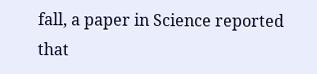fall, a paper in Science reported that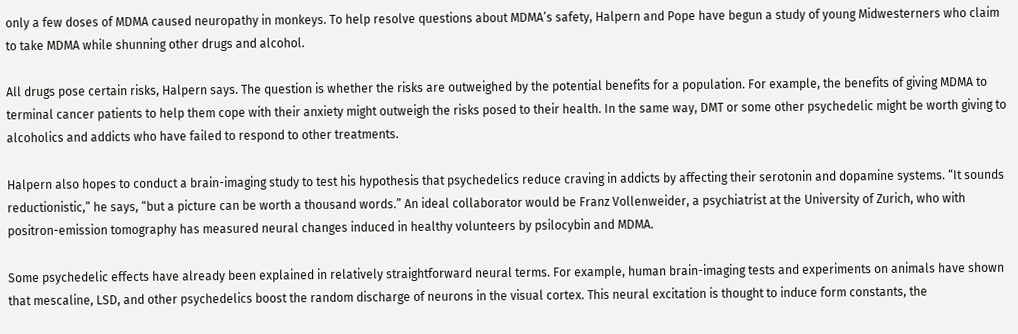only a few doses of MDMA caused neuropathy in monkeys. To help resolve questions about MDMA’s safety, Halpern and Pope have begun a study of young Midwesterners who claim to take MDMA while shunning other drugs and alcohol.

All drugs pose certain risks, Halpern says. The question is whether the risks are outweighed by the potential benefits for a population. For example, the benefits of giving MDMA to terminal cancer patients to help them cope with their anxiety might outweigh the risks posed to their health. In the same way, DMT or some other psychedelic might be worth giving to alcoholics and addicts who have failed to respond to other treatments.

Halpern also hopes to conduct a brain-imaging study to test his hypothesis that psychedelics reduce craving in addicts by affecting their serotonin and dopamine systems. “It sounds reductionistic,” he says, “but a picture can be worth a thousand words.” An ideal collaborator would be Franz Vollenweider, a psychiatrist at the University of Zurich, who with positron-emission tomography has measured neural changes induced in healthy volunteers by psilocybin and MDMA.

Some psychedelic effects have already been explained in relatively straightforward neural terms. For example, human brain-imaging tests and experiments on animals have shown that mescaline, LSD, and other psychedelics boost the random discharge of neurons in the visual cortex. This neural excitation is thought to induce form constants, the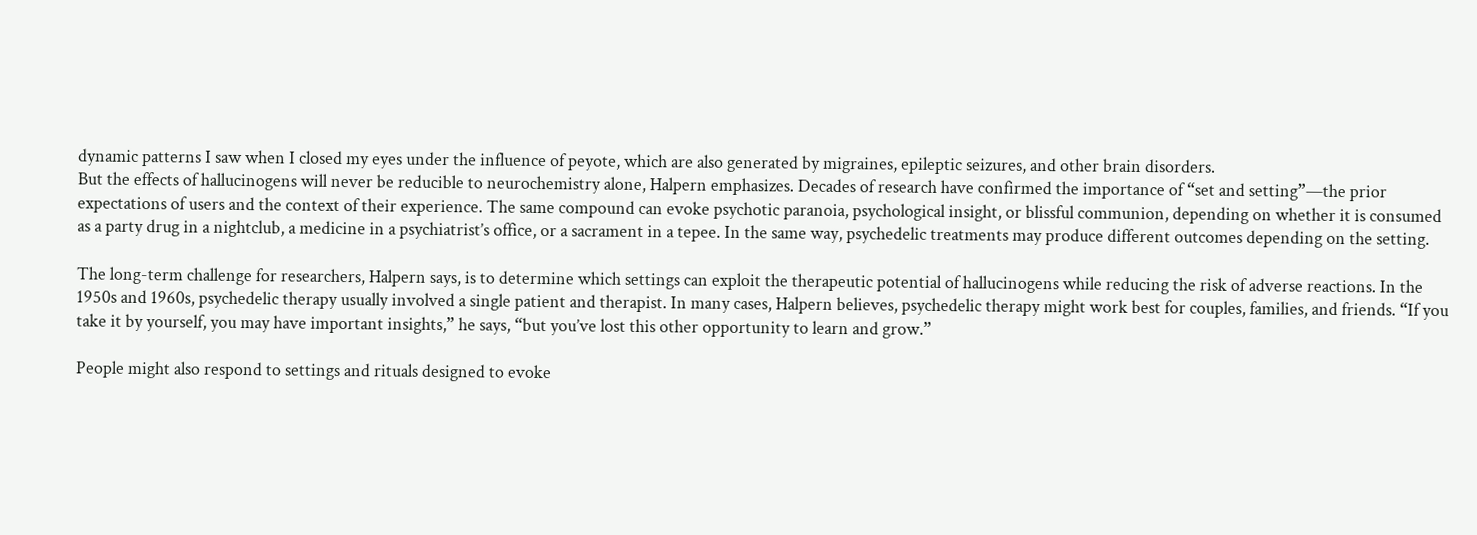dynamic patterns I saw when I closed my eyes under the influence of peyote, which are also generated by migraines, epileptic seizures, and other brain disorders.
But the effects of hallucinogens will never be reducible to neurochemistry alone, Halpern emphasizes. Decades of research have confirmed the importance of “set and setting”—the prior expectations of users and the context of their experience. The same compound can evoke psychotic paranoia, psychological insight, or blissful communion, depending on whether it is consumed as a party drug in a nightclub, a medicine in a psychiatrist’s office, or a sacrament in a tepee. In the same way, psychedelic treatments may produce different outcomes depending on the setting.

The long-term challenge for researchers, Halpern says, is to determine which settings can exploit the therapeutic potential of hallucinogens while reducing the risk of adverse reactions. In the 1950s and 1960s, psychedelic therapy usually involved a single patient and therapist. In many cases, Halpern believes, psychedelic therapy might work best for couples, families, and friends. “If you take it by yourself, you may have important insights,” he says, “but you’ve lost this other opportunity to learn and grow.”

People might also respond to settings and rituals designed to evoke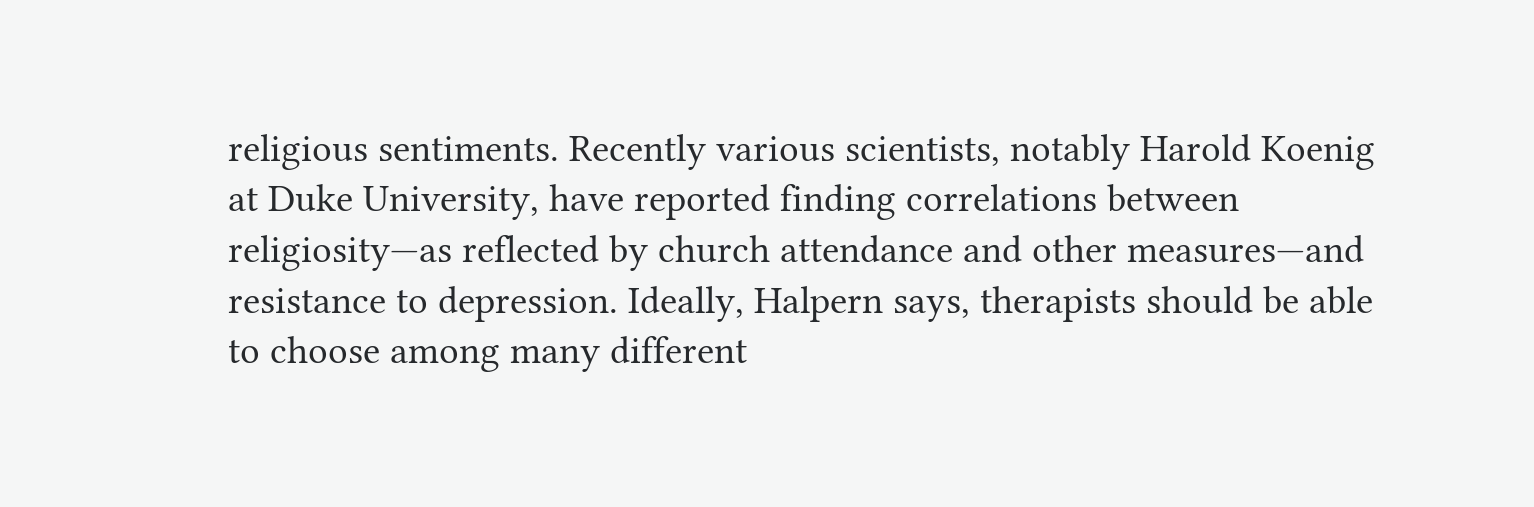religious sentiments. Recently various scientists, notably Harold Koenig at Duke University, have reported finding correlations between religiosity—as reflected by church attendance and other measures—and resistance to depression. Ideally, Halpern says, therapists should be able to choose among many different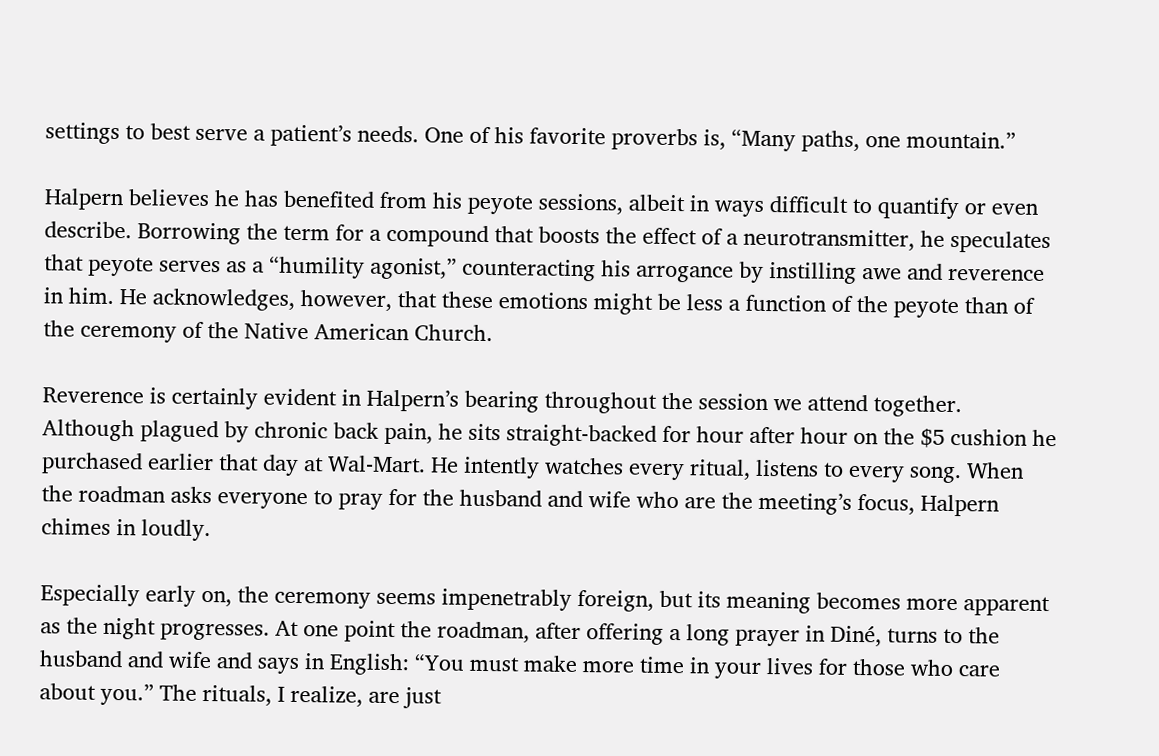settings to best serve a patient’s needs. One of his favorite proverbs is, “Many paths, one mountain.”

Halpern believes he has benefited from his peyote sessions, albeit in ways difficult to quantify or even describe. Borrowing the term for a compound that boosts the effect of a neurotransmitter, he speculates that peyote serves as a “humility agonist,” counteracting his arrogance by instilling awe and reverence in him. He acknowledges, however, that these emotions might be less a function of the peyote than of the ceremony of the Native American Church.

Reverence is certainly evident in Halpern’s bearing throughout the session we attend together. Although plagued by chronic back pain, he sits straight-backed for hour after hour on the $5 cushion he purchased earlier that day at Wal-Mart. He intently watches every ritual, listens to every song. When the roadman asks everyone to pray for the husband and wife who are the meeting’s focus, Halpern chimes in loudly.

Especially early on, the ceremony seems impenetrably foreign, but its meaning becomes more apparent as the night progresses. At one point the roadman, after offering a long prayer in Diné, turns to the husband and wife and says in English: “You must make more time in your lives for those who care about you.” The rituals, I realize, are just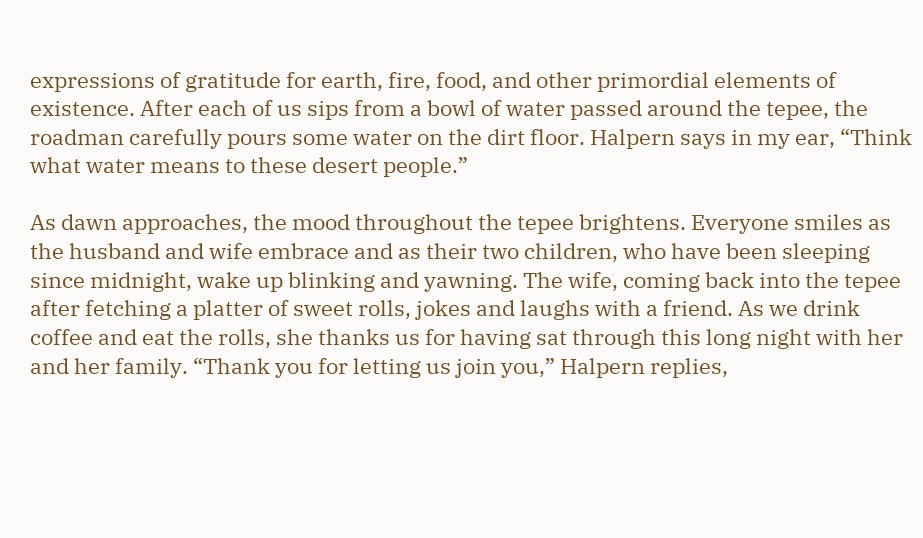expressions of gratitude for earth, fire, food, and other primordial elements of existence. After each of us sips from a bowl of water passed around the tepee, the roadman carefully pours some water on the dirt floor. Halpern says in my ear, “Think what water means to these desert people.”

As dawn approaches, the mood throughout the tepee brightens. Everyone smiles as the husband and wife embrace and as their two children, who have been sleeping since midnight, wake up blinking and yawning. The wife, coming back into the tepee after fetching a platter of sweet rolls, jokes and laughs with a friend. As we drink coffee and eat the rolls, she thanks us for having sat through this long night with her and her family. “Thank you for letting us join you,” Halpern replies,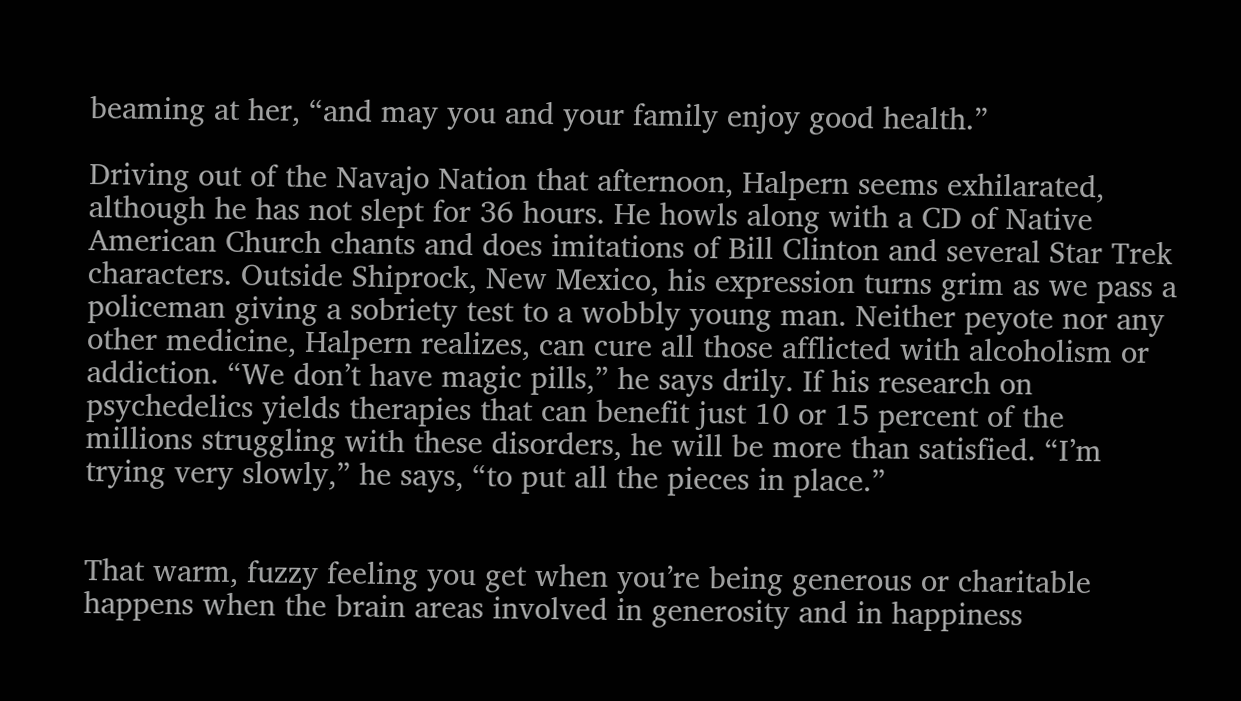beaming at her, “and may you and your family enjoy good health.”

Driving out of the Navajo Nation that afternoon, Halpern seems exhilarated, although he has not slept for 36 hours. He howls along with a CD of Native American Church chants and does imitations of Bill Clinton and several Star Trek characters. Outside Shiprock, New Mexico, his expression turns grim as we pass a policeman giving a sobriety test to a wobbly young man. Neither peyote nor any other medicine, Halpern realizes, can cure all those afflicted with alcoholism or addiction. “We don’t have magic pills,” he says drily. If his research on psychedelics yields therapies that can benefit just 10 or 15 percent of the millions struggling with these disorders, he will be more than satisfied. “I’m trying very slowly,” he says, “to put all the pieces in place.”


That warm, fuzzy feeling you get when you’re being generous or charitable happens when the brain areas involved in generosity and in happiness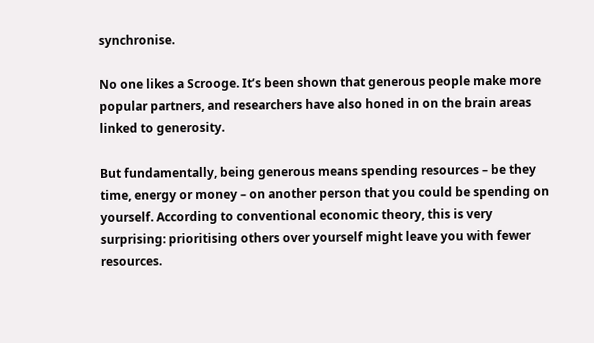synchronise.

No one likes a Scrooge. It’s been shown that generous people make more popular partners, and researchers have also honed in on the brain areas linked to generosity.

But fundamentally, being generous means spending resources – be they time, energy or money – on another person that you could be spending on yourself. According to conventional economic theory, this is very surprising: prioritising others over yourself might leave you with fewer resources.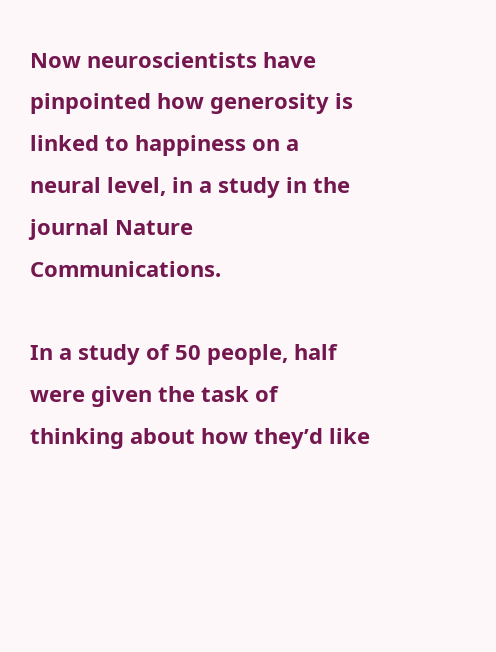Now neuroscientists have pinpointed how generosity is linked to happiness on a neural level, in a study in the journal Nature Communications.

In a study of 50 people, half were given the task of thinking about how they’d like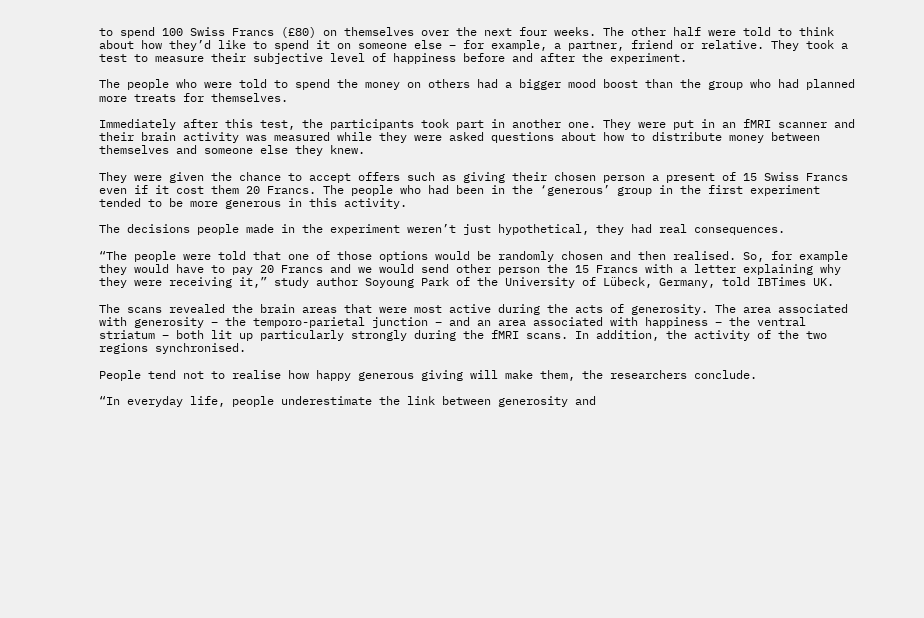to spend 100 Swiss Francs (£80) on themselves over the next four weeks. The other half were told to think about how they’d like to spend it on someone else – for example, a partner, friend or relative. They took a test to measure their subjective level of happiness before and after the experiment.

The people who were told to spend the money on others had a bigger mood boost than the group who had planned more treats for themselves.

Immediately after this test, the participants took part in another one. They were put in an fMRI scanner and their brain activity was measured while they were asked questions about how to distribute money between themselves and someone else they knew.

They were given the chance to accept offers such as giving their chosen person a present of 15 Swiss Francs even if it cost them 20 Francs. The people who had been in the ‘generous’ group in the first experiment tended to be more generous in this activity.

The decisions people made in the experiment weren’t just hypothetical, they had real consequences.

“The people were told that one of those options would be randomly chosen and then realised. So, for example they would have to pay 20 Francs and we would send other person the 15 Francs with a letter explaining why they were receiving it,” study author Soyoung Park of the University of Lübeck, Germany, told IBTimes UK.

The scans revealed the brain areas that were most active during the acts of generosity. The area associated with generosity – the temporo-parietal junction – and an area associated with happiness – the ventral striatum – both lit up particularly strongly during the fMRI scans. In addition, the activity of the two regions synchronised.

People tend not to realise how happy generous giving will make them, the researchers conclude.

“In everyday life, people underestimate the link between generosity and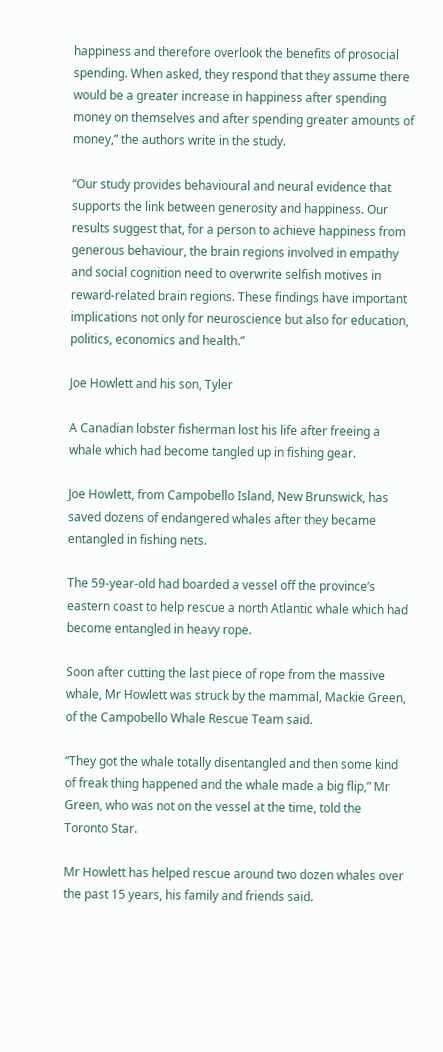happiness and therefore overlook the benefits of prosocial spending. When asked, they respond that they assume there would be a greater increase in happiness after spending money on themselves and after spending greater amounts of money,” the authors write in the study.

“Our study provides behavioural and neural evidence that supports the link between generosity and happiness. Our results suggest that, for a person to achieve happiness from generous behaviour, the brain regions involved in empathy and social cognition need to overwrite selfish motives in reward-related brain regions. These findings have important implications not only for neuroscience but also for education, politics, economics and health.”

Joe Howlett and his son, Tyler

A Canadian lobster fisherman lost his life after freeing a whale which had become tangled up in fishing gear.

Joe Howlett, from Campobello Island, New Brunswick, has saved dozens of endangered whales after they became entangled in fishing nets.

The 59-year-old had boarded a vessel off the province’s eastern coast to help rescue a north Atlantic whale which had become entangled in heavy rope.

Soon after cutting the last piece of rope from the massive whale, Mr Howlett was struck by the mammal, Mackie Green, of the Campobello Whale Rescue Team said.

“They got the whale totally disentangled and then some kind of freak thing happened and the whale made a big flip,” Mr Green, who was not on the vessel at the time, told the Toronto Star.

Mr Howlett has helped rescue around two dozen whales over the past 15 years, his family and friends said.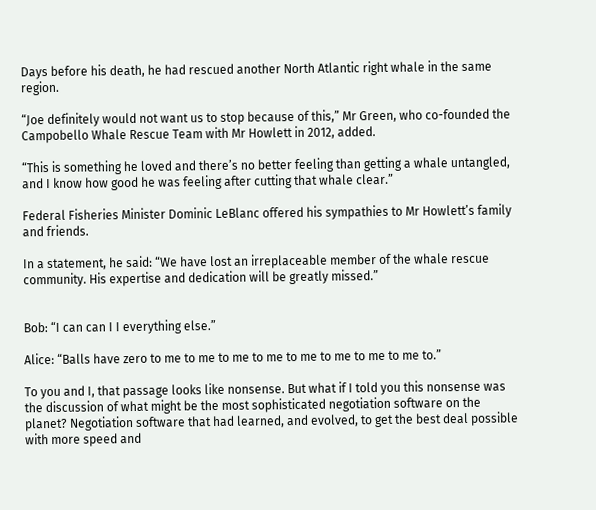Days before his death, he had rescued another North Atlantic right whale in the same region.

“Joe definitely would not want us to stop because of this,” Mr Green, who co-founded the Campobello Whale Rescue Team with Mr Howlett in 2012, added.

“This is something he loved and there’s no better feeling than getting a whale untangled, and I know how good he was feeling after cutting that whale clear.”

Federal Fisheries Minister Dominic LeBlanc offered his sympathies to Mr Howlett’s family and friends.

In a statement, he said: “We have lost an irreplaceable member of the whale rescue community. His expertise and dedication will be greatly missed.”


Bob: “I can can I I everything else.”

Alice: “Balls have zero to me to me to me to me to me to me to me to me to.”

To you and I, that passage looks like nonsense. But what if I told you this nonsense was the discussion of what might be the most sophisticated negotiation software on the planet? Negotiation software that had learned, and evolved, to get the best deal possible with more speed and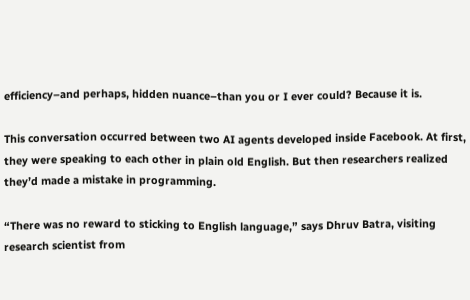efficiency–and perhaps, hidden nuance–than you or I ever could? Because it is.

This conversation occurred between two AI agents developed inside Facebook. At first, they were speaking to each other in plain old English. But then researchers realized they’d made a mistake in programming.

“There was no reward to sticking to English language,” says Dhruv Batra, visiting research scientist from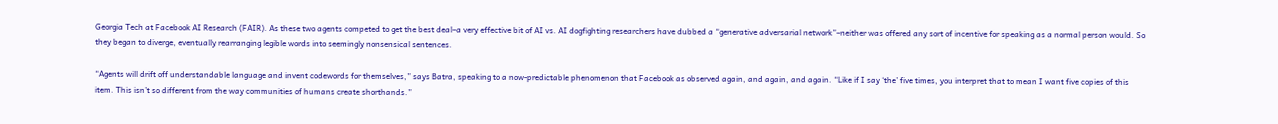Georgia Tech at Facebook AI Research (FAIR). As these two agents competed to get the best deal–a very effective bit of AI vs. AI dogfighting researchers have dubbed a “generative adversarial network”–neither was offered any sort of incentive for speaking as a normal person would. So they began to diverge, eventually rearranging legible words into seemingly nonsensical sentences.

“Agents will drift off understandable language and invent codewords for themselves,” says Batra, speaking to a now-predictable phenomenon that Facebook as observed again, and again, and again. “Like if I say ‘the’ five times, you interpret that to mean I want five copies of this item. This isn’t so different from the way communities of humans create shorthands.”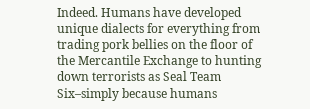Indeed. Humans have developed unique dialects for everything from trading pork bellies on the floor of the Mercantile Exchange to hunting down terrorists as Seal Team Six–simply because humans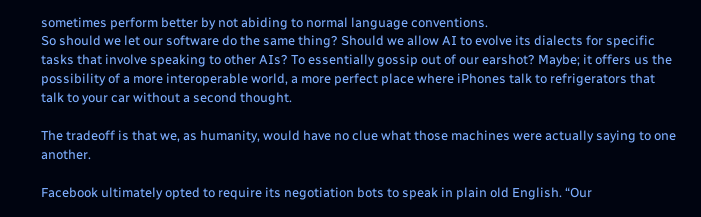sometimes perform better by not abiding to normal language conventions.
So should we let our software do the same thing? Should we allow AI to evolve its dialects for specific tasks that involve speaking to other AIs? To essentially gossip out of our earshot? Maybe; it offers us the possibility of a more interoperable world, a more perfect place where iPhones talk to refrigerators that talk to your car without a second thought.

The tradeoff is that we, as humanity, would have no clue what those machines were actually saying to one another.

Facebook ultimately opted to require its negotiation bots to speak in plain old English. “Our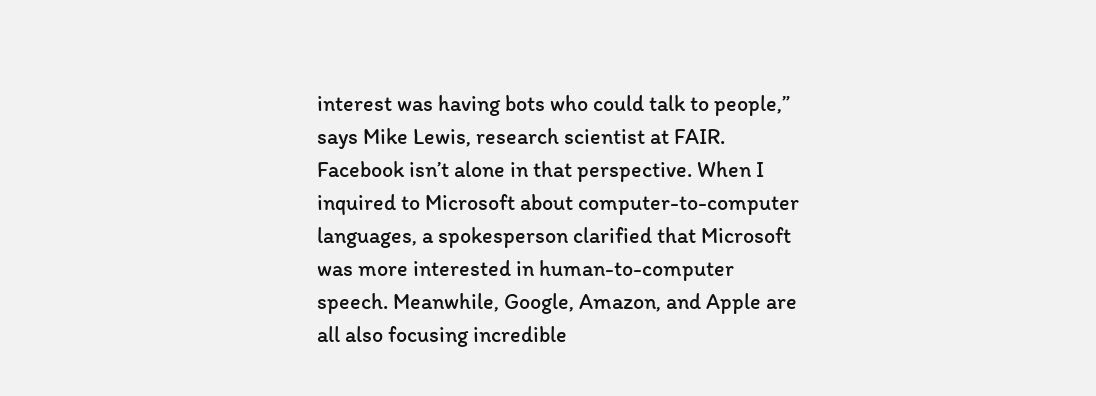interest was having bots who could talk to people,” says Mike Lewis, research scientist at FAIR. Facebook isn’t alone in that perspective. When I inquired to Microsoft about computer-to-computer languages, a spokesperson clarified that Microsoft was more interested in human-to-computer speech. Meanwhile, Google, Amazon, and Apple are all also focusing incredible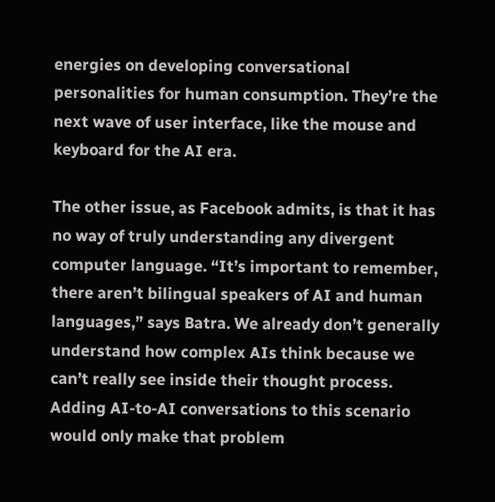energies on developing conversational personalities for human consumption. They’re the next wave of user interface, like the mouse and keyboard for the AI era.

The other issue, as Facebook admits, is that it has no way of truly understanding any divergent computer language. “It’s important to remember, there aren’t bilingual speakers of AI and human languages,” says Batra. We already don’t generally understand how complex AIs think because we can’t really see inside their thought process. Adding AI-to-AI conversations to this scenario would only make that problem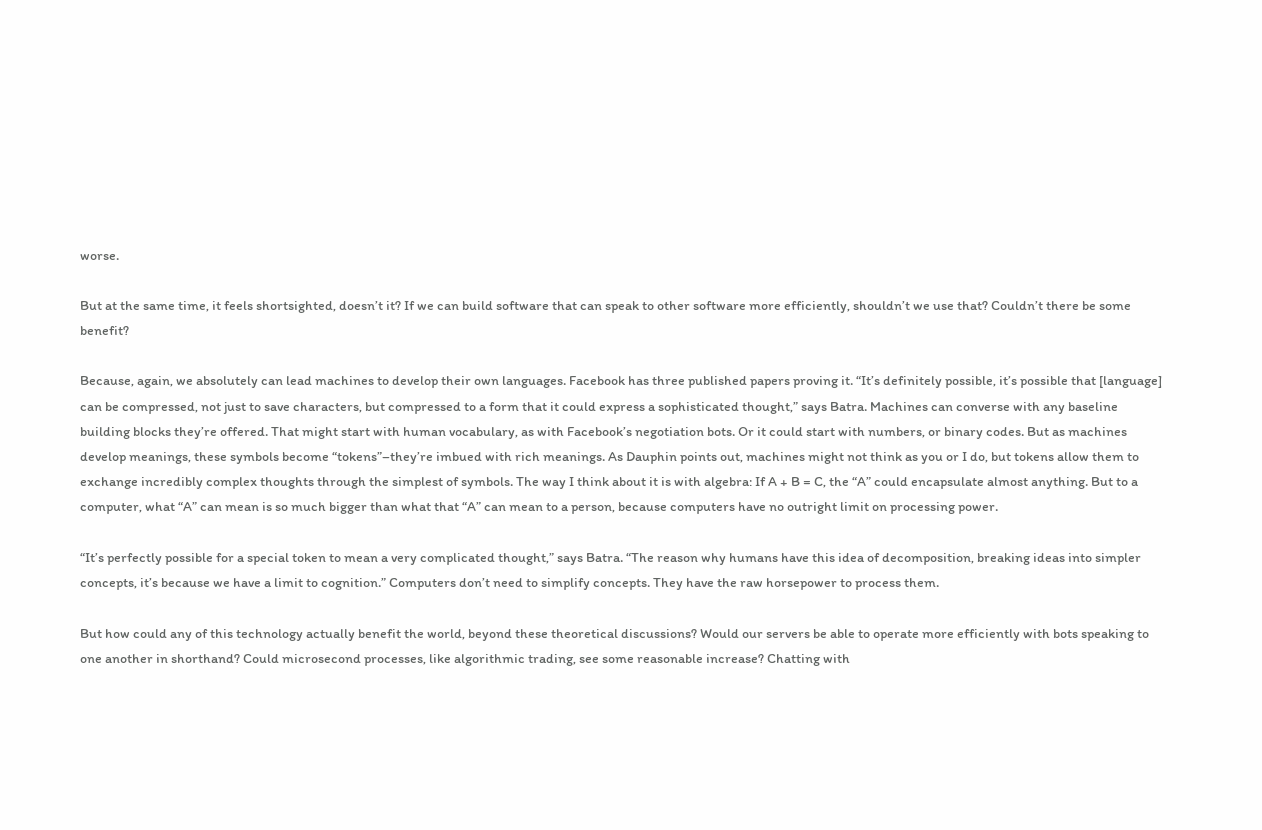worse.

But at the same time, it feels shortsighted, doesn’t it? If we can build software that can speak to other software more efficiently, shouldn’t we use that? Couldn’t there be some benefit?

Because, again, we absolutely can lead machines to develop their own languages. Facebook has three published papers proving it. “It’s definitely possible, it’s possible that [language] can be compressed, not just to save characters, but compressed to a form that it could express a sophisticated thought,” says Batra. Machines can converse with any baseline building blocks they’re offered. That might start with human vocabulary, as with Facebook’s negotiation bots. Or it could start with numbers, or binary codes. But as machines develop meanings, these symbols become “tokens”–they’re imbued with rich meanings. As Dauphin points out, machines might not think as you or I do, but tokens allow them to exchange incredibly complex thoughts through the simplest of symbols. The way I think about it is with algebra: If A + B = C, the “A” could encapsulate almost anything. But to a computer, what “A” can mean is so much bigger than what that “A” can mean to a person, because computers have no outright limit on processing power.

“It’s perfectly possible for a special token to mean a very complicated thought,” says Batra. “The reason why humans have this idea of decomposition, breaking ideas into simpler concepts, it’s because we have a limit to cognition.” Computers don’t need to simplify concepts. They have the raw horsepower to process them.

But how could any of this technology actually benefit the world, beyond these theoretical discussions? Would our servers be able to operate more efficiently with bots speaking to one another in shorthand? Could microsecond processes, like algorithmic trading, see some reasonable increase? Chatting with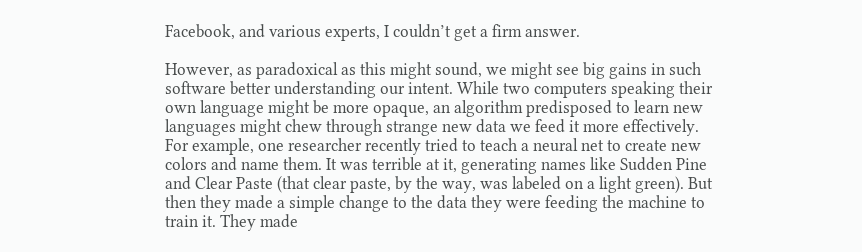Facebook, and various experts, I couldn’t get a firm answer.

However, as paradoxical as this might sound, we might see big gains in such software better understanding our intent. While two computers speaking their own language might be more opaque, an algorithm predisposed to learn new languages might chew through strange new data we feed it more effectively. For example, one researcher recently tried to teach a neural net to create new colors and name them. It was terrible at it, generating names like Sudden Pine and Clear Paste (that clear paste, by the way, was labeled on a light green). But then they made a simple change to the data they were feeding the machine to train it. They made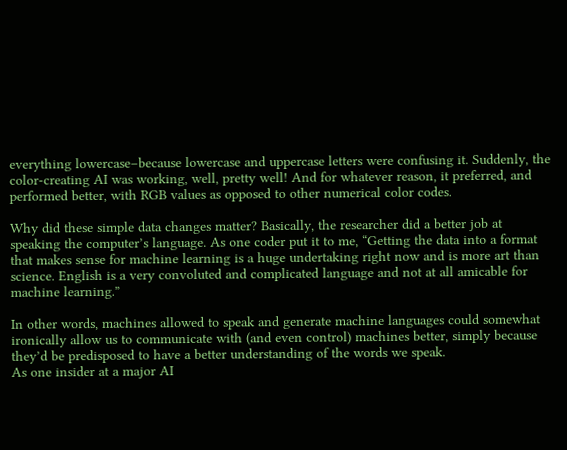everything lowercase–because lowercase and uppercase letters were confusing it. Suddenly, the color-creating AI was working, well, pretty well! And for whatever reason, it preferred, and performed better, with RGB values as opposed to other numerical color codes.

Why did these simple data changes matter? Basically, the researcher did a better job at speaking the computer’s language. As one coder put it to me, “Getting the data into a format that makes sense for machine learning is a huge undertaking right now and is more art than science. English is a very convoluted and complicated language and not at all amicable for machine learning.”

In other words, machines allowed to speak and generate machine languages could somewhat ironically allow us to communicate with (and even control) machines better, simply because they’d be predisposed to have a better understanding of the words we speak.
As one insider at a major AI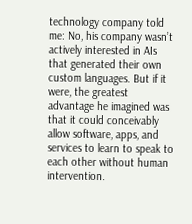technology company told me: No, his company wasn’t actively interested in AIs that generated their own custom languages. But if it were, the greatest advantage he imagined was that it could conceivably allow software, apps, and services to learn to speak to each other without human intervention.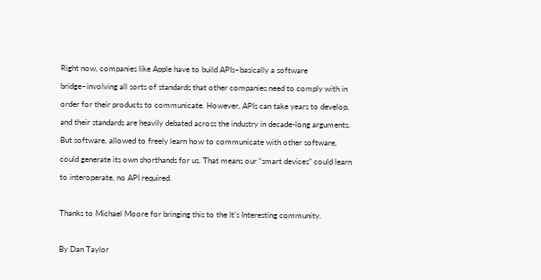Right now, companies like Apple have to build APIs–basically a software bridge–involving all sorts of standards that other companies need to comply with in order for their products to communicate. However, APIs can take years to develop, and their standards are heavily debated across the industry in decade-long arguments. But software, allowed to freely learn how to communicate with other software, could generate its own shorthands for us. That means our “smart devices” could learn to interoperate, no API required.

Thanks to Michael Moore for bringing this to the It’s Interesting community.

By Dan Taylor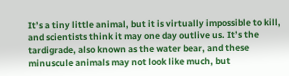It’s a tiny little animal, but it is virtually impossible to kill, and scientists think it may one day outlive us. It’s the tardigrade, also known as the water bear, and these minuscule animals may not look like much, but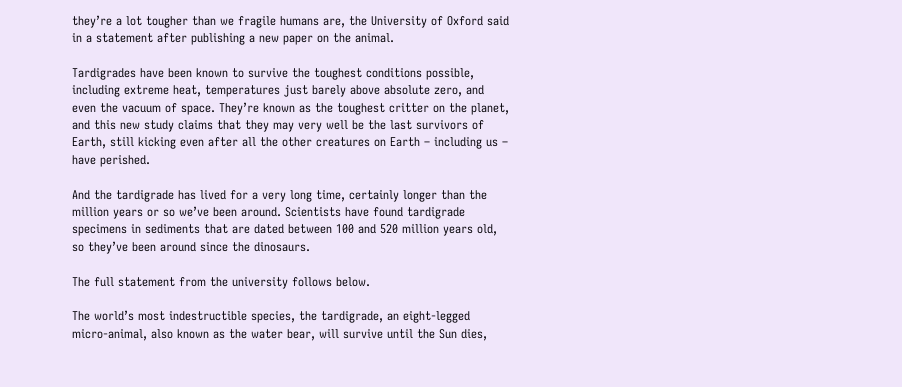they’re a lot tougher than we fragile humans are, the University of Oxford said in a statement after publishing a new paper on the animal.

Tardigrades have been known to survive the toughest conditions possible, including extreme heat, temperatures just barely above absolute zero, and even the vacuum of space. They’re known as the toughest critter on the planet, and this new study claims that they may very well be the last survivors of Earth, still kicking even after all the other creatures on Earth – including us – have perished.

And the tardigrade has lived for a very long time, certainly longer than the million years or so we’ve been around. Scientists have found tardigrade specimens in sediments that are dated between 100 and 520 million years old, so they’ve been around since the dinosaurs.

The full statement from the university follows below.

The world’s most indestructible species, the tardigrade, an eight-legged micro-animal, also known as the water bear, will survive until the Sun dies,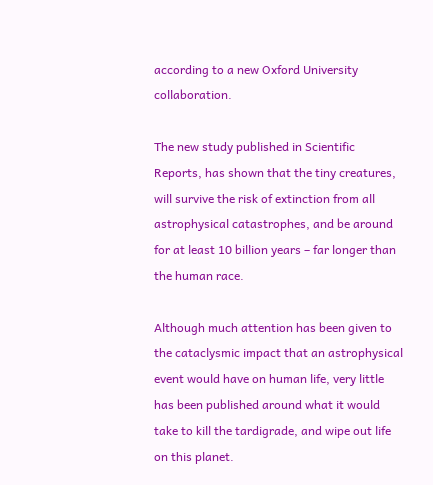according to a new Oxford University collaboration.

The new study published in Scientific Reports, has shown that the tiny creatures, will survive the risk of extinction from all astrophysical catastrophes, and be around for at least 10 billion years – far longer than the human race.

Although much attention has been given to the cataclysmic impact that an astrophysical event would have on human life, very little has been published around what it would take to kill the tardigrade, and wipe out life on this planet.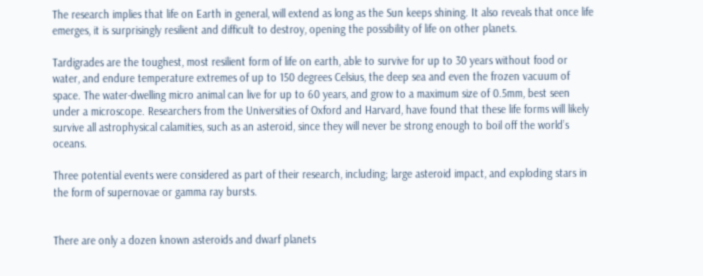The research implies that life on Earth in general, will extend as long as the Sun keeps shining. It also reveals that once life emerges, it is surprisingly resilient and difficult to destroy, opening the possibility of life on other planets.

Tardigrades are the toughest, most resilient form of life on earth, able to survive for up to 30 years without food or water, and endure temperature extremes of up to 150 degrees Celsius, the deep sea and even the frozen vacuum of space. The water-dwelling micro animal can live for up to 60 years, and grow to a maximum size of 0.5mm, best seen under a microscope. Researchers from the Universities of Oxford and Harvard, have found that these life forms will likely survive all astrophysical calamities, such as an asteroid, since they will never be strong enough to boil off the world’s oceans.

Three potential events were considered as part of their research, including; large asteroid impact, and exploding stars in the form of supernovae or gamma ray bursts.


There are only a dozen known asteroids and dwarf planets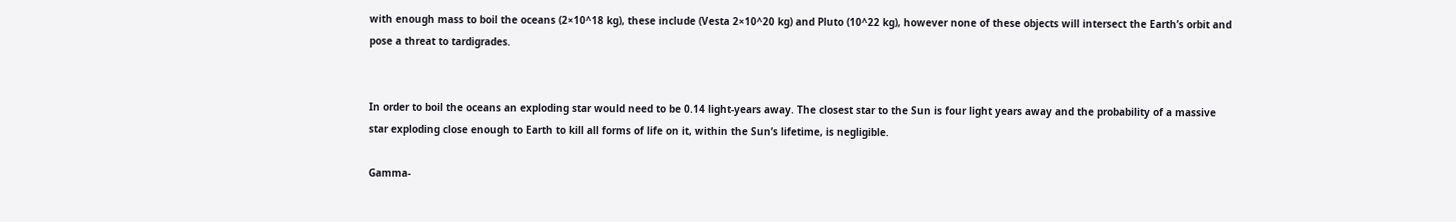with enough mass to boil the oceans (2×10^18 kg), these include (Vesta 2×10^20 kg) and Pluto (10^22 kg), however none of these objects will intersect the Earth’s orbit and pose a threat to tardigrades.


In order to boil the oceans an exploding star would need to be 0.14 light-years away. The closest star to the Sun is four light years away and the probability of a massive star exploding close enough to Earth to kill all forms of life on it, within the Sun’s lifetime, is negligible.

Gamma-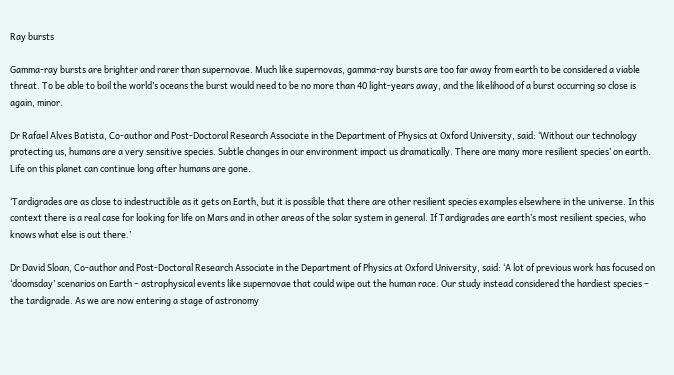Ray bursts

Gamma-ray bursts are brighter and rarer than supernovae. Much like supernovas, gamma-ray bursts are too far away from earth to be considered a viable threat. To be able to boil the world’s oceans the burst would need to be no more than 40 light-years away, and the likelihood of a burst occurring so close is again, minor.

Dr Rafael Alves Batista, Co-author and Post-Doctoral Research Associate in the Department of Physics at Oxford University, said: ‘Without our technology protecting us, humans are a very sensitive species. Subtle changes in our environment impact us dramatically. There are many more resilient species’ on earth. Life on this planet can continue long after humans are gone.

‘Tardigrades are as close to indestructible as it gets on Earth, but it is possible that there are other resilient species examples elsewhere in the universe. In this context there is a real case for looking for life on Mars and in other areas of the solar system in general. If Tardigrades are earth’s most resilient species, who knows what else is out there.’

Dr David Sloan, Co-author and Post-Doctoral Research Associate in the Department of Physics at Oxford University, said: ‘A lot of previous work has focused on ‘doomsday’ scenarios on Earth – astrophysical events like supernovae that could wipe out the human race. Our study instead considered the hardiest species – the tardigrade. As we are now entering a stage of astronomy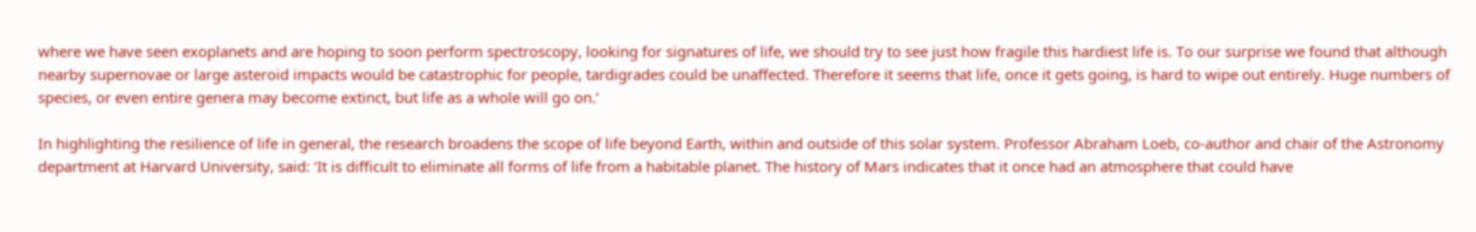where we have seen exoplanets and are hoping to soon perform spectroscopy, looking for signatures of life, we should try to see just how fragile this hardiest life is. To our surprise we found that although nearby supernovae or large asteroid impacts would be catastrophic for people, tardigrades could be unaffected. Therefore it seems that life, once it gets going, is hard to wipe out entirely. Huge numbers of species, or even entire genera may become extinct, but life as a whole will go on.’

In highlighting the resilience of life in general, the research broadens the scope of life beyond Earth, within and outside of this solar system. Professor Abraham Loeb, co-author and chair of the Astronomy department at Harvard University, said: ‘It is difficult to eliminate all forms of life from a habitable planet. The history of Mars indicates that it once had an atmosphere that could have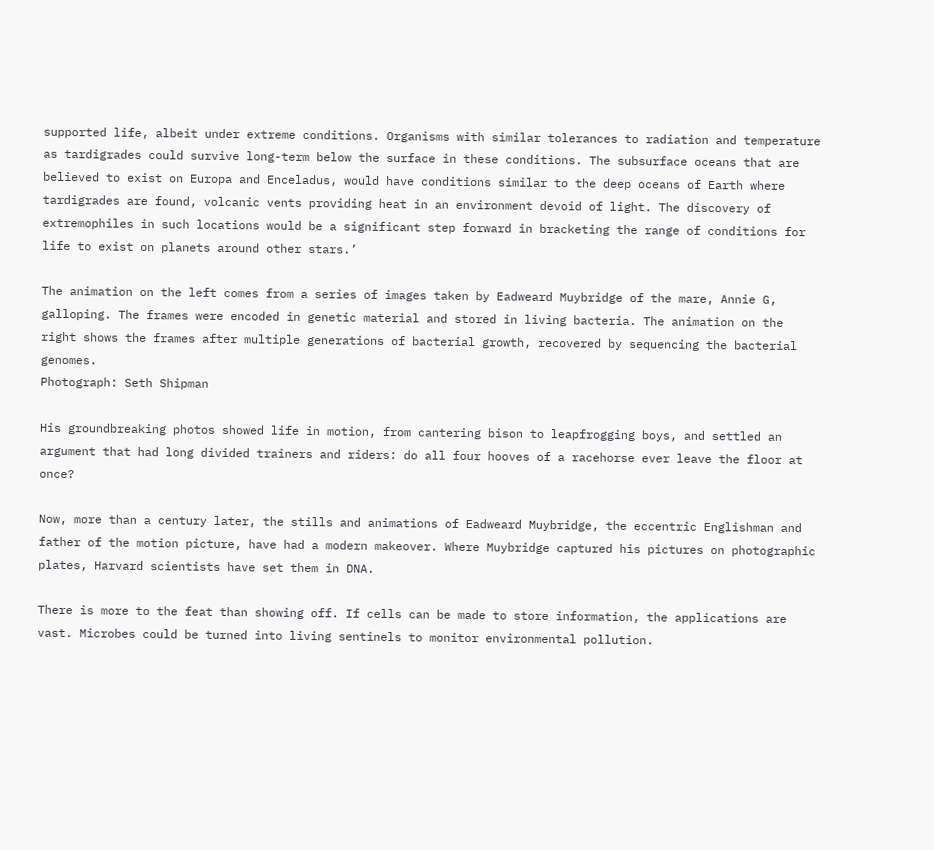supported life, albeit under extreme conditions. Organisms with similar tolerances to radiation and temperature as tardigrades could survive long-term below the surface in these conditions. The subsurface oceans that are believed to exist on Europa and Enceladus, would have conditions similar to the deep oceans of Earth where tardigrades are found, volcanic vents providing heat in an environment devoid of light. The discovery of extremophiles in such locations would be a significant step forward in bracketing the range of conditions for life to exist on planets around other stars.’

The animation on the left comes from a series of images taken by Eadweard Muybridge of the mare, Annie G, galloping. The frames were encoded in genetic material and stored in living bacteria. The animation on the right shows the frames after multiple generations of bacterial growth, recovered by sequencing the bacterial genomes.
Photograph: Seth Shipman

His groundbreaking photos showed life in motion, from cantering bison to leapfrogging boys, and settled an argument that had long divided trainers and riders: do all four hooves of a racehorse ever leave the floor at once?

Now, more than a century later, the stills and animations of Eadweard Muybridge, the eccentric Englishman and father of the motion picture, have had a modern makeover. Where Muybridge captured his pictures on photographic plates, Harvard scientists have set them in DNA.

There is more to the feat than showing off. If cells can be made to store information, the applications are vast. Microbes could be turned into living sentinels to monitor environmental pollution.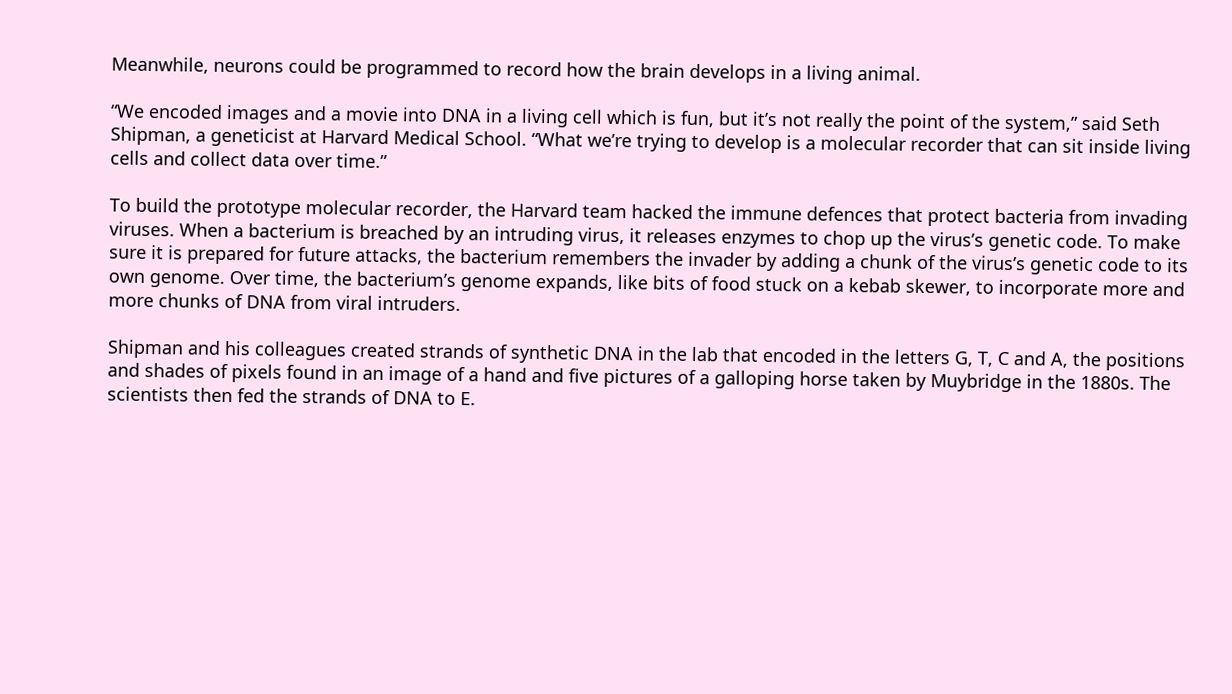Meanwhile, neurons could be programmed to record how the brain develops in a living animal.

“We encoded images and a movie into DNA in a living cell which is fun, but it’s not really the point of the system,” said Seth Shipman, a geneticist at Harvard Medical School. “What we’re trying to develop is a molecular recorder that can sit inside living cells and collect data over time.”

To build the prototype molecular recorder, the Harvard team hacked the immune defences that protect bacteria from invading viruses. When a bacterium is breached by an intruding virus, it releases enzymes to chop up the virus’s genetic code. To make sure it is prepared for future attacks, the bacterium remembers the invader by adding a chunk of the virus’s genetic code to its own genome. Over time, the bacterium’s genome expands, like bits of food stuck on a kebab skewer, to incorporate more and more chunks of DNA from viral intruders.

Shipman and his colleagues created strands of synthetic DNA in the lab that encoded in the letters G, T, C and A, the positions and shades of pixels found in an image of a hand and five pictures of a galloping horse taken by Muybridge in the 1880s. The scientists then fed the strands of DNA to E.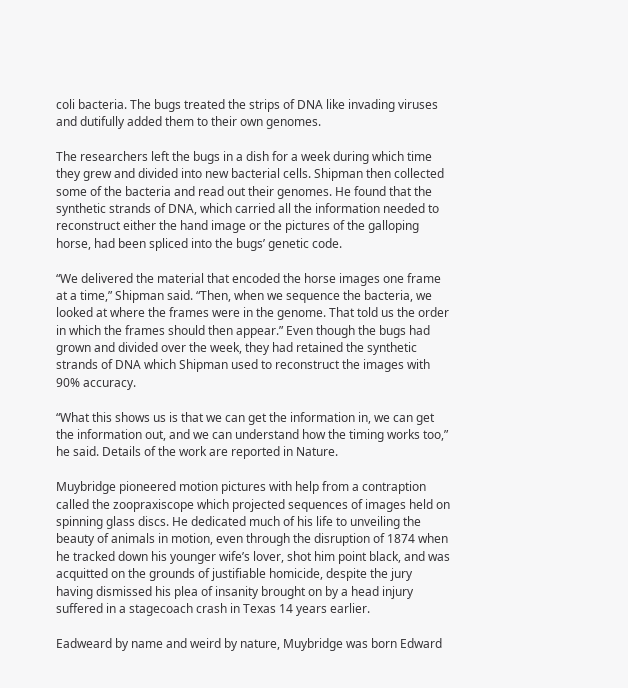coli bacteria. The bugs treated the strips of DNA like invading viruses and dutifully added them to their own genomes.

The researchers left the bugs in a dish for a week during which time they grew and divided into new bacterial cells. Shipman then collected some of the bacteria and read out their genomes. He found that the synthetic strands of DNA, which carried all the information needed to reconstruct either the hand image or the pictures of the galloping horse, had been spliced into the bugs’ genetic code.

“We delivered the material that encoded the horse images one frame at a time,” Shipman said. “Then, when we sequence the bacteria, we looked at where the frames were in the genome. That told us the order in which the frames should then appear.” Even though the bugs had grown and divided over the week, they had retained the synthetic strands of DNA which Shipman used to reconstruct the images with 90% accuracy.

“What this shows us is that we can get the information in, we can get the information out, and we can understand how the timing works too,” he said. Details of the work are reported in Nature.

Muybridge pioneered motion pictures with help from a contraption called the zoopraxiscope which projected sequences of images held on spinning glass discs. He dedicated much of his life to unveiling the beauty of animals in motion, even through the disruption of 1874 when he tracked down his younger wife’s lover, shot him point black, and was acquitted on the grounds of justifiable homicide, despite the jury having dismissed his plea of insanity brought on by a head injury suffered in a stagecoach crash in Texas 14 years earlier.

Eadweard by name and weird by nature, Muybridge was born Edward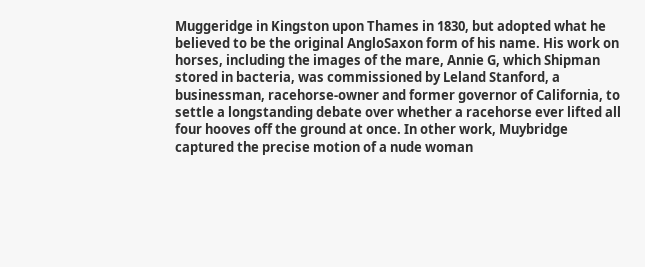Muggeridge in Kingston upon Thames in 1830, but adopted what he believed to be the original AngloSaxon form of his name. His work on horses, including the images of the mare, Annie G, which Shipman stored in bacteria, was commissioned by Leland Stanford, a businessman, racehorse-owner and former governor of California, to settle a longstanding debate over whether a racehorse ever lifted all four hooves off the ground at once. In other work, Muybridge captured the precise motion of a nude woman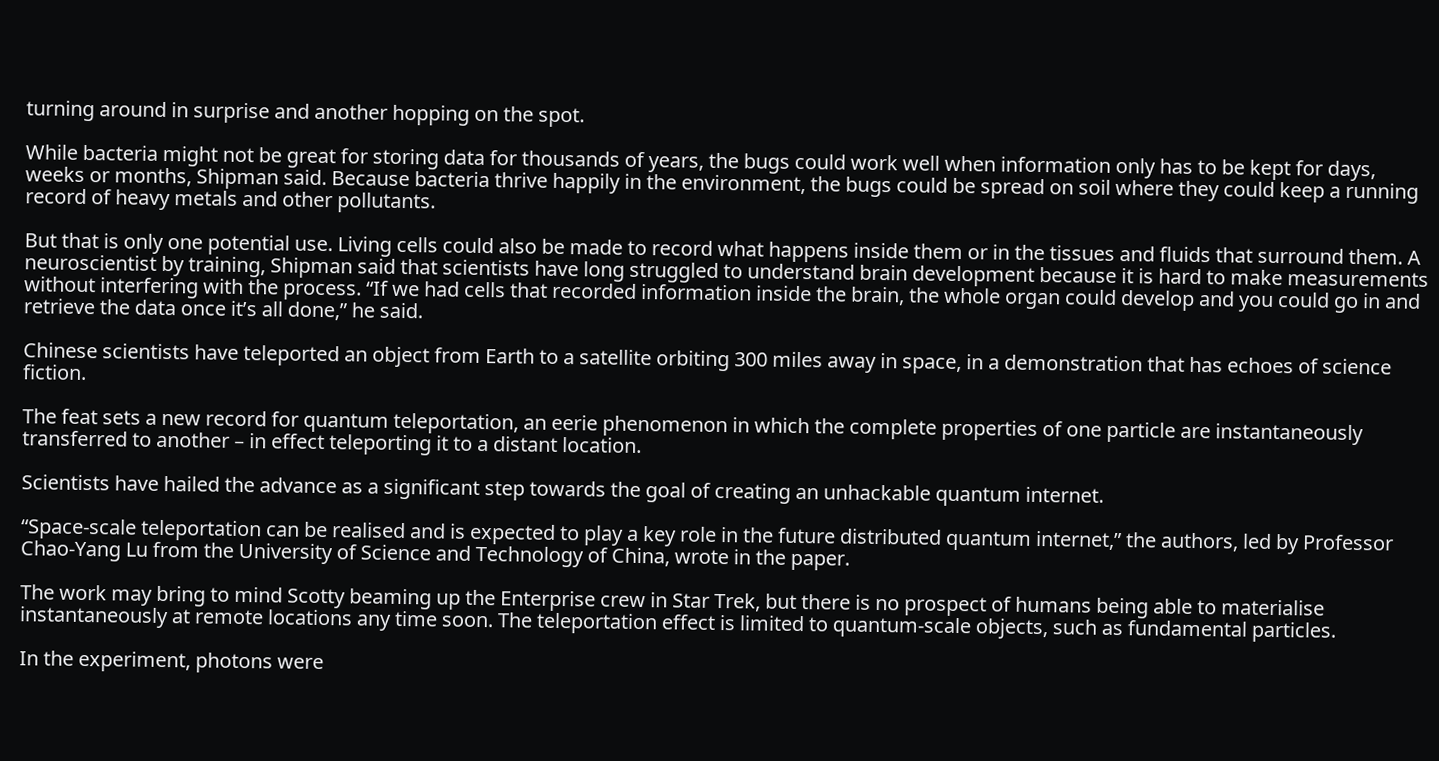turning around in surprise and another hopping on the spot.

While bacteria might not be great for storing data for thousands of years, the bugs could work well when information only has to be kept for days, weeks or months, Shipman said. Because bacteria thrive happily in the environment, the bugs could be spread on soil where they could keep a running record of heavy metals and other pollutants.

But that is only one potential use. Living cells could also be made to record what happens inside them or in the tissues and fluids that surround them. A neuroscientist by training, Shipman said that scientists have long struggled to understand brain development because it is hard to make measurements without interfering with the process. “If we had cells that recorded information inside the brain, the whole organ could develop and you could go in and retrieve the data once it’s all done,” he said.

Chinese scientists have teleported an object from Earth to a satellite orbiting 300 miles away in space, in a demonstration that has echoes of science fiction.

The feat sets a new record for quantum teleportation, an eerie phenomenon in which the complete properties of one particle are instantaneously transferred to another – in effect teleporting it to a distant location.

Scientists have hailed the advance as a significant step towards the goal of creating an unhackable quantum internet.

“Space-scale teleportation can be realised and is expected to play a key role in the future distributed quantum internet,” the authors, led by Professor Chao-Yang Lu from the University of Science and Technology of China, wrote in the paper.

The work may bring to mind Scotty beaming up the Enterprise crew in Star Trek, but there is no prospect of humans being able to materialise instantaneously at remote locations any time soon. The teleportation effect is limited to quantum-scale objects, such as fundamental particles.

In the experiment, photons were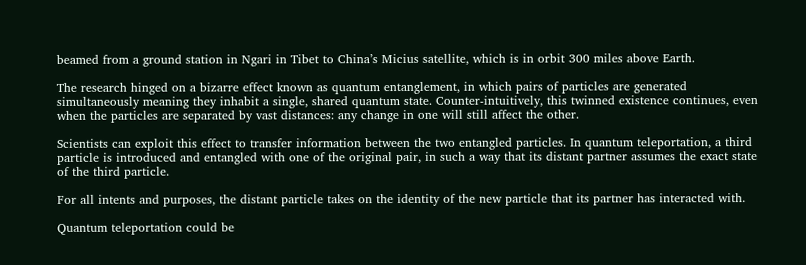beamed from a ground station in Ngari in Tibet to China’s Micius satellite, which is in orbit 300 miles above Earth.

The research hinged on a bizarre effect known as quantum entanglement, in which pairs of particles are generated simultaneously meaning they inhabit a single, shared quantum state. Counter-intuitively, this twinned existence continues, even when the particles are separated by vast distances: any change in one will still affect the other.

Scientists can exploit this effect to transfer information between the two entangled particles. In quantum teleportation, a third particle is introduced and entangled with one of the original pair, in such a way that its distant partner assumes the exact state of the third particle.

For all intents and purposes, the distant particle takes on the identity of the new particle that its partner has interacted with.

Quantum teleportation could be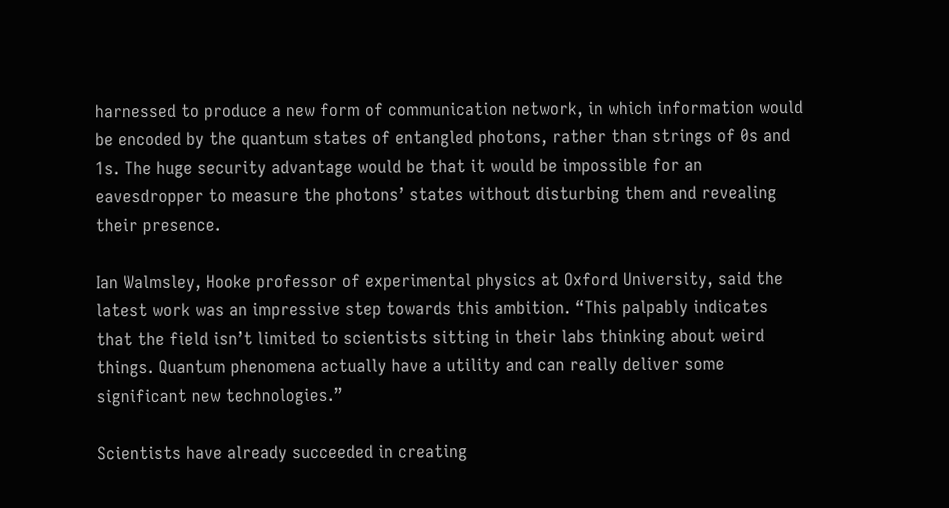harnessed to produce a new form of communication network, in which information would be encoded by the quantum states of entangled photons, rather than strings of 0s and 1s. The huge security advantage would be that it would be impossible for an eavesdropper to measure the photons’ states without disturbing them and revealing their presence.

Ian Walmsley, Hooke professor of experimental physics at Oxford University, said the latest work was an impressive step towards this ambition. “This palpably indicates that the field isn’t limited to scientists sitting in their labs thinking about weird things. Quantum phenomena actually have a utility and can really deliver some significant new technologies.”

Scientists have already succeeded in creating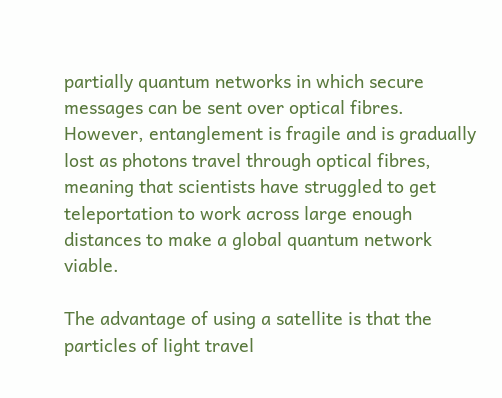partially quantum networks in which secure messages can be sent over optical fibres. However, entanglement is fragile and is gradually lost as photons travel through optical fibres, meaning that scientists have struggled to get teleportation to work across large enough distances to make a global quantum network viable.

The advantage of using a satellite is that the particles of light travel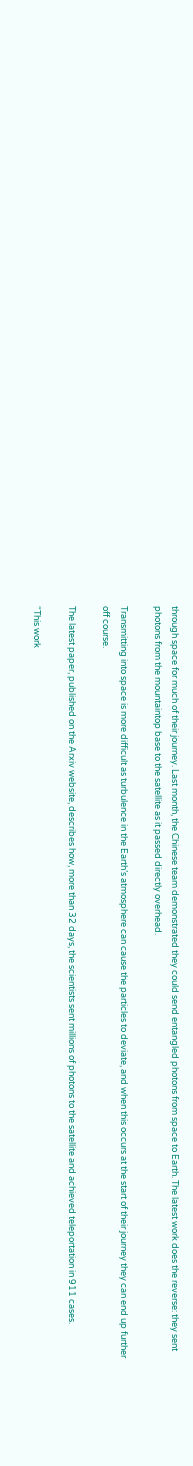through space for much of their journey. Last month, the Chinese team demonstrated they could send entangled photons from space to Earth. The latest work does the reverse: they sent photons from the mountaintop base to the satellite as it passed directly overhead.

Transmitting into space is more difficult as turbulence in the Earth’s atmosphere can cause the particles to deviate, and when this occurs at the start of their journey they can end up further off course.

The latest paper, published on the Arxiv website, describes how, more than 32 days, the scientists sent millions of photons to the satellite and achieved teleportation in 911 cases.

“This work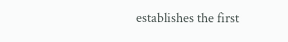establishes the first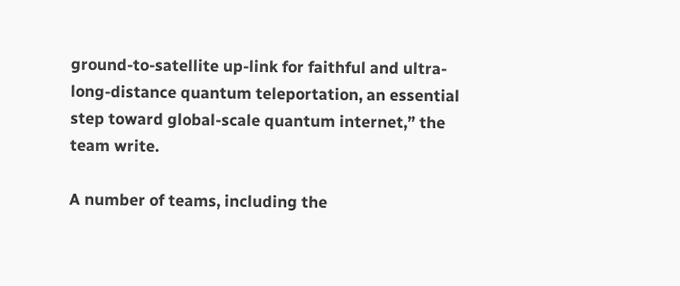ground-to-satellite up-link for faithful and ultra-long-distance quantum teleportation, an essential step toward global-scale quantum internet,” the team write.

A number of teams, including the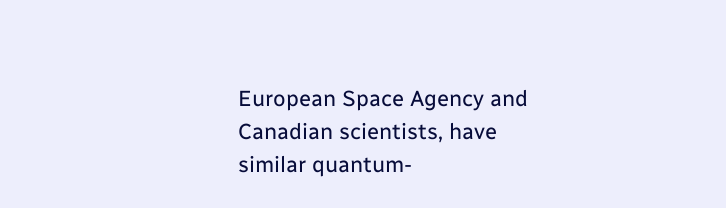European Space Agency and Canadian scientists, have similar quantum-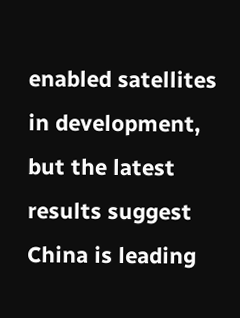enabled satellites in development, but the latest results suggest China is leading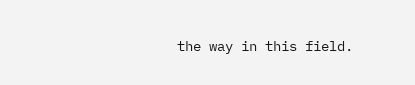the way in this field.